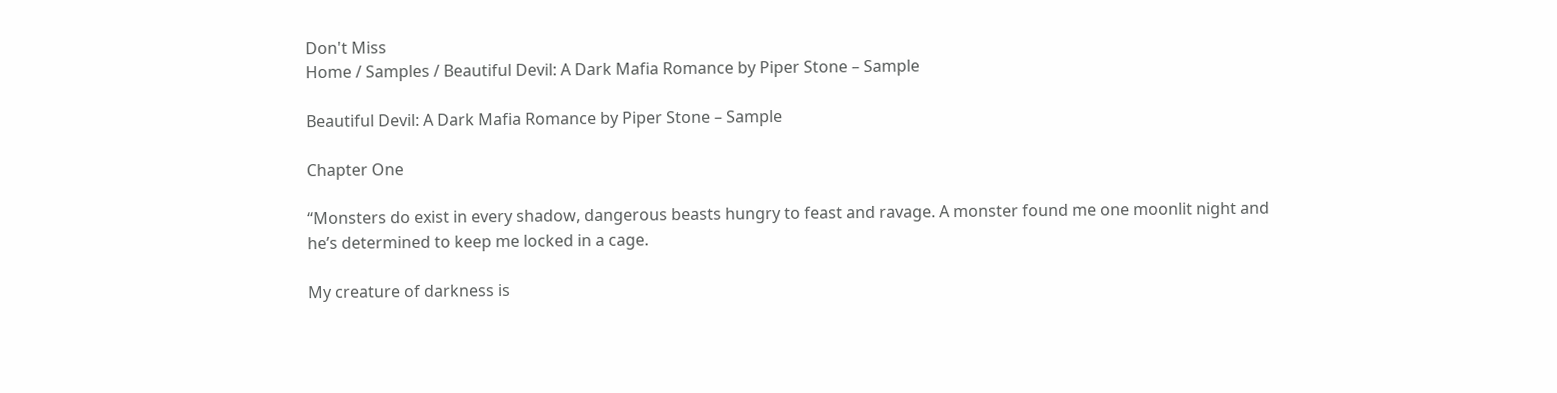Don't Miss
Home / Samples / Beautiful Devil: A Dark Mafia Romance by Piper Stone – Sample

Beautiful Devil: A Dark Mafia Romance by Piper Stone – Sample

Chapter One

“Monsters do exist in every shadow, dangerous beasts hungry to feast and ravage. A monster found me one moonlit night and he’s determined to keep me locked in a cage.

My creature of darkness is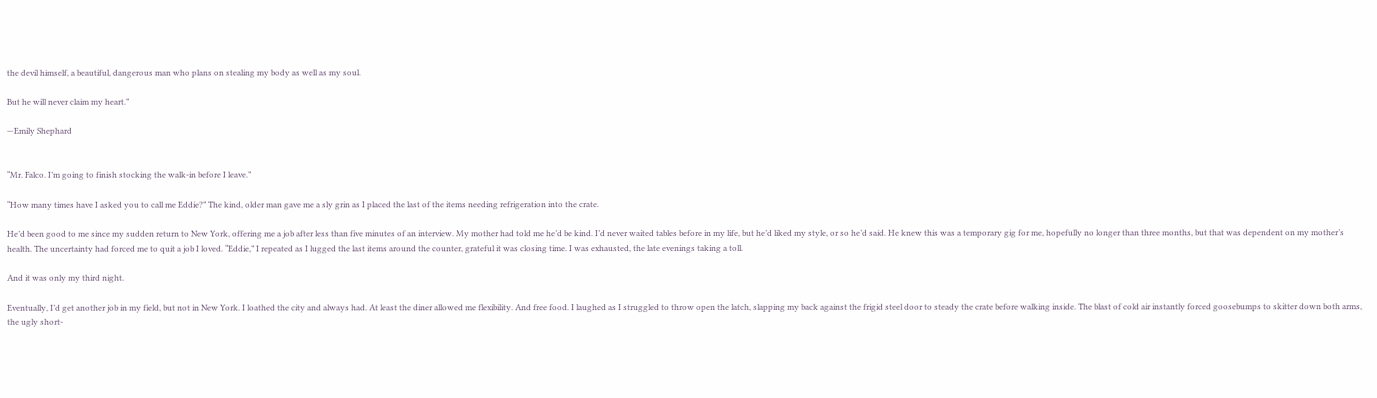the devil himself, a beautiful, dangerous man who plans on stealing my body as well as my soul.

But he will never claim my heart.”

—Emily Shephard


“Mr. Falco. I’m going to finish stocking the walk-in before I leave.”

“How many times have I asked you to call me Eddie?” The kind, older man gave me a sly grin as I placed the last of the items needing refrigeration into the crate.

He’d been good to me since my sudden return to New York, offering me a job after less than five minutes of an interview. My mother had told me he’d be kind. I’d never waited tables before in my life, but he’d liked my style, or so he’d said. He knew this was a temporary gig for me, hopefully no longer than three months, but that was dependent on my mother’s health. The uncertainty had forced me to quit a job I loved. “Eddie,” I repeated as I lugged the last items around the counter, grateful it was closing time. I was exhausted, the late evenings taking a toll.

And it was only my third night.

Eventually, I’d get another job in my field, but not in New York. I loathed the city and always had. At least the diner allowed me flexibility. And free food. I laughed as I struggled to throw open the latch, slapping my back against the frigid steel door to steady the crate before walking inside. The blast of cold air instantly forced goosebumps to skitter down both arms, the ugly short-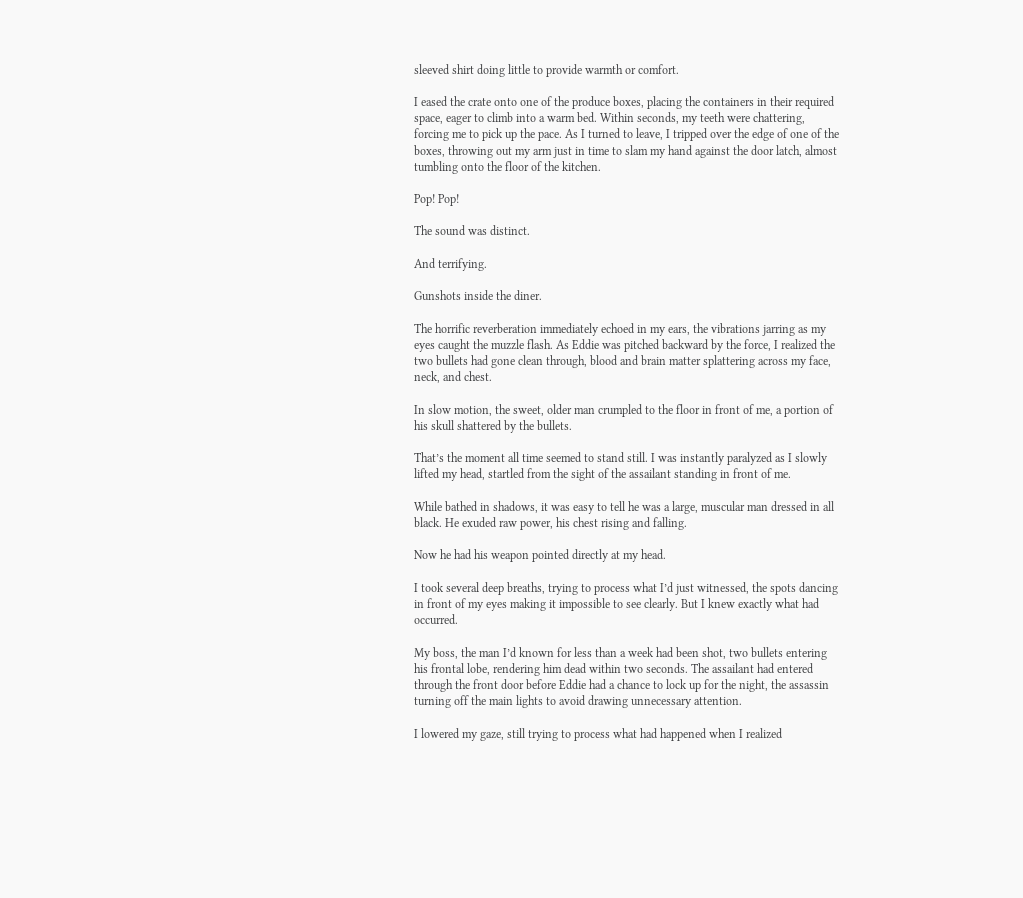sleeved shirt doing little to provide warmth or comfort.

I eased the crate onto one of the produce boxes, placing the containers in their required space, eager to climb into a warm bed. Within seconds, my teeth were chattering, forcing me to pick up the pace. As I turned to leave, I tripped over the edge of one of the boxes, throwing out my arm just in time to slam my hand against the door latch, almost tumbling onto the floor of the kitchen.

Pop! Pop!

The sound was distinct.

And terrifying.

Gunshots inside the diner.

The horrific reverberation immediately echoed in my ears, the vibrations jarring as my eyes caught the muzzle flash. As Eddie was pitched backward by the force, I realized the two bullets had gone clean through, blood and brain matter splattering across my face, neck, and chest.

In slow motion, the sweet, older man crumpled to the floor in front of me, a portion of his skull shattered by the bullets.

That’s the moment all time seemed to stand still. I was instantly paralyzed as I slowly lifted my head, startled from the sight of the assailant standing in front of me.

While bathed in shadows, it was easy to tell he was a large, muscular man dressed in all black. He exuded raw power, his chest rising and falling.

Now he had his weapon pointed directly at my head.

I took several deep breaths, trying to process what I’d just witnessed, the spots dancing in front of my eyes making it impossible to see clearly. But I knew exactly what had occurred.

My boss, the man I’d known for less than a week had been shot, two bullets entering his frontal lobe, rendering him dead within two seconds. The assailant had entered through the front door before Eddie had a chance to lock up for the night, the assassin turning off the main lights to avoid drawing unnecessary attention.

I lowered my gaze, still trying to process what had happened when I realized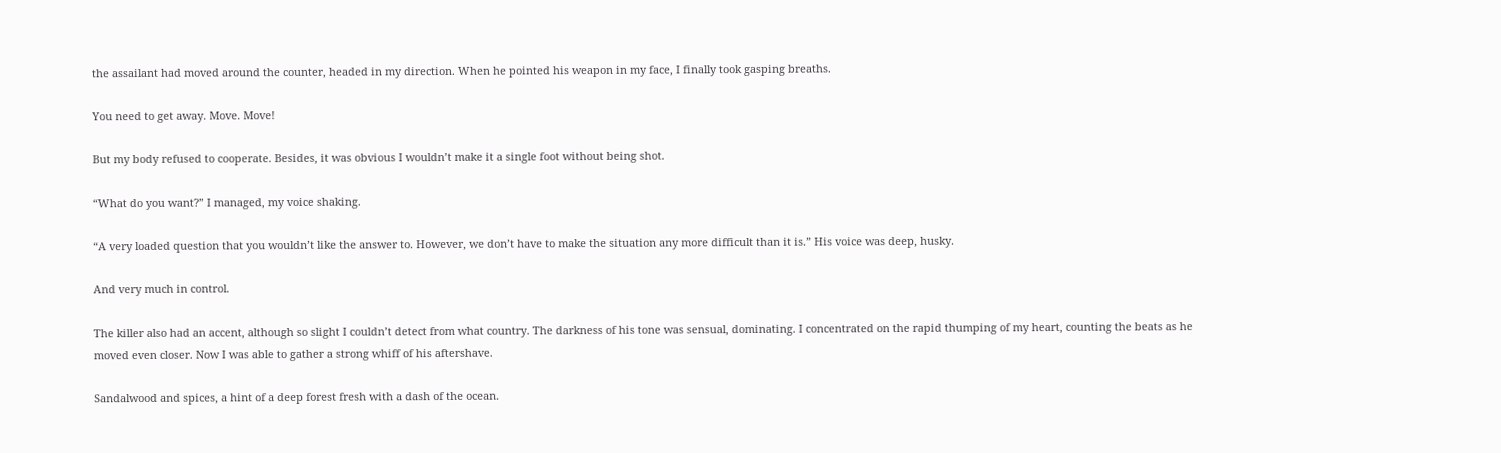the assailant had moved around the counter, headed in my direction. When he pointed his weapon in my face, I finally took gasping breaths.

You need to get away. Move. Move!

But my body refused to cooperate. Besides, it was obvious I wouldn’t make it a single foot without being shot.

“What do you want?” I managed, my voice shaking.

“A very loaded question that you wouldn’t like the answer to. However, we don’t have to make the situation any more difficult than it is.” His voice was deep, husky.

And very much in control.

The killer also had an accent, although so slight I couldn’t detect from what country. The darkness of his tone was sensual, dominating. I concentrated on the rapid thumping of my heart, counting the beats as he moved even closer. Now I was able to gather a strong whiff of his aftershave.

Sandalwood and spices, a hint of a deep forest fresh with a dash of the ocean.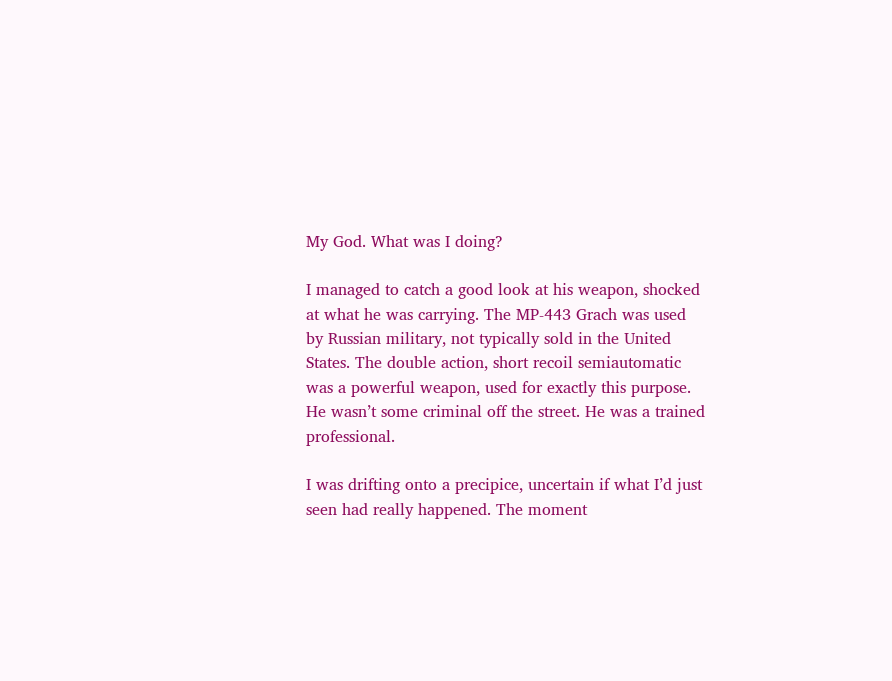My God. What was I doing?

I managed to catch a good look at his weapon, shocked at what he was carrying. The MP-443 Grach was used by Russian military, not typically sold in the United States. The double action, short recoil semiautomatic was a powerful weapon, used for exactly this purpose. He wasn’t some criminal off the street. He was a trained professional.

I was drifting onto a precipice, uncertain if what I’d just seen had really happened. The moment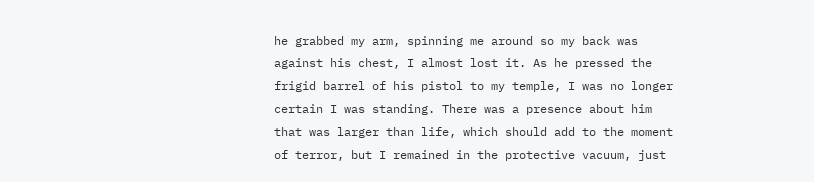he grabbed my arm, spinning me around so my back was against his chest, I almost lost it. As he pressed the frigid barrel of his pistol to my temple, I was no longer certain I was standing. There was a presence about him that was larger than life, which should add to the moment of terror, but I remained in the protective vacuum, just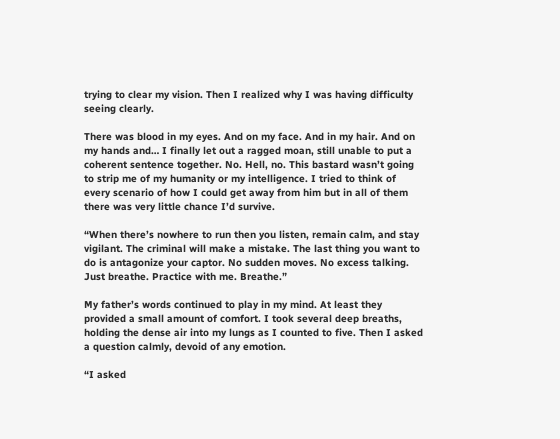trying to clear my vision. Then I realized why I was having difficulty seeing clearly.

There was blood in my eyes. And on my face. And in my hair. And on my hands and… I finally let out a ragged moan, still unable to put a coherent sentence together. No. Hell, no. This bastard wasn’t going to strip me of my humanity or my intelligence. I tried to think of every scenario of how I could get away from him but in all of them there was very little chance I’d survive.

“When there’s nowhere to run then you listen, remain calm, and stay vigilant. The criminal will make a mistake. The last thing you want to do is antagonize your captor. No sudden moves. No excess talking. Just breathe. Practice with me. Breathe.”

My father’s words continued to play in my mind. At least they provided a small amount of comfort. I took several deep breaths, holding the dense air into my lungs as I counted to five. Then I asked a question calmly, devoid of any emotion.

“I asked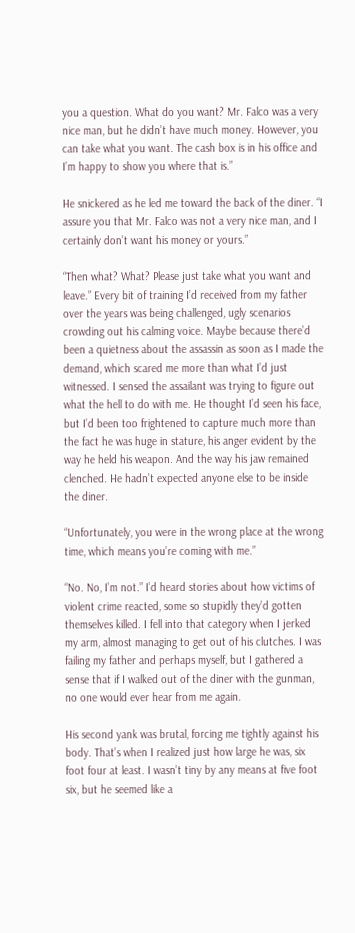you a question. What do you want? Mr. Falco was a very nice man, but he didn’t have much money. However, you can take what you want. The cash box is in his office and I’m happy to show you where that is.”

He snickered as he led me toward the back of the diner. “I assure you that Mr. Falco was not a very nice man, and I certainly don’t want his money or yours.”

“Then what? What? Please just take what you want and leave.” Every bit of training I’d received from my father over the years was being challenged, ugly scenarios crowding out his calming voice. Maybe because there’d been a quietness about the assassin as soon as I made the demand, which scared me more than what I’d just witnessed. I sensed the assailant was trying to figure out what the hell to do with me. He thought I’d seen his face, but I’d been too frightened to capture much more than the fact he was huge in stature, his anger evident by the way he held his weapon. And the way his jaw remained clenched. He hadn’t expected anyone else to be inside the diner.

“Unfortunately, you were in the wrong place at the wrong time, which means you’re coming with me.”

“No. No, I’m not.” I’d heard stories about how victims of violent crime reacted, some so stupidly they’d gotten themselves killed. I fell into that category when I jerked my arm, almost managing to get out of his clutches. I was failing my father and perhaps myself, but I gathered a sense that if I walked out of the diner with the gunman, no one would ever hear from me again.

His second yank was brutal, forcing me tightly against his body. That’s when I realized just how large he was, six foot four at least. I wasn’t tiny by any means at five foot six, but he seemed like a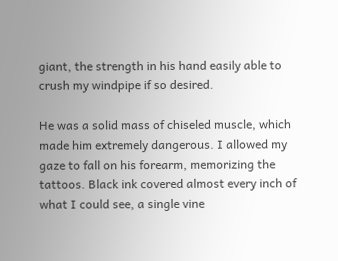giant, the strength in his hand easily able to crush my windpipe if so desired.

He was a solid mass of chiseled muscle, which made him extremely dangerous. I allowed my gaze to fall on his forearm, memorizing the tattoos. Black ink covered almost every inch of what I could see, a single vine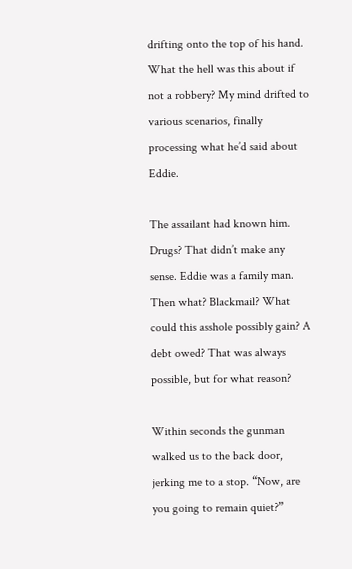drifting onto the top of his hand. What the hell was this about if not a robbery? My mind drifted to various scenarios, finally processing what he’d said about Eddie.

The assailant had known him. Drugs? That didn’t make any sense. Eddie was a family man. Then what? Blackmail? What could this asshole possibly gain? A debt owed? That was always possible, but for what reason?

Within seconds the gunman walked us to the back door, jerking me to a stop. “Now, are you going to remain quiet?”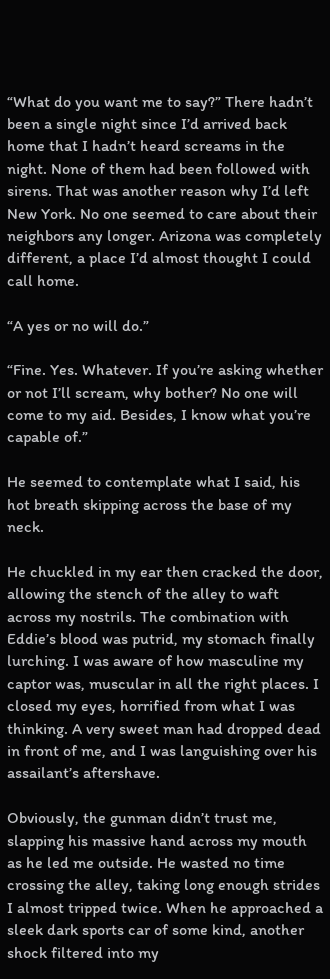“What do you want me to say?” There hadn’t been a single night since I’d arrived back home that I hadn’t heard screams in the night. None of them had been followed with sirens. That was another reason why I’d left New York. No one seemed to care about their neighbors any longer. Arizona was completely different, a place I’d almost thought I could call home.

“A yes or no will do.”

“Fine. Yes. Whatever. If you’re asking whether or not I’ll scream, why bother? No one will come to my aid. Besides, I know what you’re capable of.”

He seemed to contemplate what I said, his hot breath skipping across the base of my neck.

He chuckled in my ear then cracked the door, allowing the stench of the alley to waft across my nostrils. The combination with Eddie’s blood was putrid, my stomach finally lurching. I was aware of how masculine my captor was, muscular in all the right places. I closed my eyes, horrified from what I was thinking. A very sweet man had dropped dead in front of me, and I was languishing over his assailant’s aftershave.

Obviously, the gunman didn’t trust me, slapping his massive hand across my mouth as he led me outside. He wasted no time crossing the alley, taking long enough strides I almost tripped twice. When he approached a sleek dark sports car of some kind, another shock filtered into my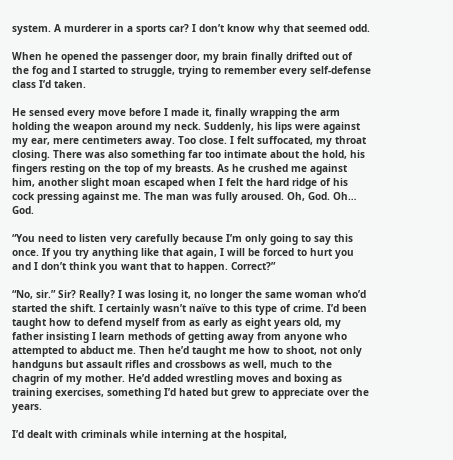system. A murderer in a sports car? I don’t know why that seemed odd.

When he opened the passenger door, my brain finally drifted out of the fog and I started to struggle, trying to remember every self-defense class I’d taken.

He sensed every move before I made it, finally wrapping the arm holding the weapon around my neck. Suddenly, his lips were against my ear, mere centimeters away. Too close. I felt suffocated, my throat closing. There was also something far too intimate about the hold, his fingers resting on the top of my breasts. As he crushed me against him, another slight moan escaped when I felt the hard ridge of his cock pressing against me. The man was fully aroused. Oh, God. Oh… God.

“You need to listen very carefully because I’m only going to say this once. If you try anything like that again, I will be forced to hurt you and I don’t think you want that to happen. Correct?”

“No, sir.” Sir? Really? I was losing it, no longer the same woman who’d started the shift. I certainly wasn’t naïve to this type of crime. I’d been taught how to defend myself from as early as eight years old, my father insisting I learn methods of getting away from anyone who attempted to abduct me. Then he’d taught me how to shoot, not only handguns but assault rifles and crossbows as well, much to the chagrin of my mother. He’d added wrestling moves and boxing as training exercises, something I’d hated but grew to appreciate over the years.

I’d dealt with criminals while interning at the hospital,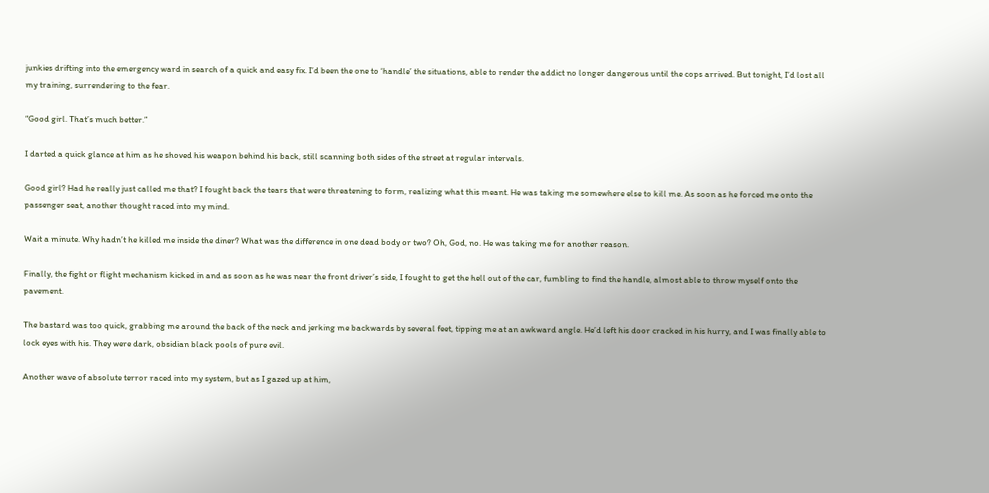junkies drifting into the emergency ward in search of a quick and easy fix. I’d been the one to ‘handle’ the situations, able to render the addict no longer dangerous until the cops arrived. But tonight, I’d lost all my training, surrendering to the fear.

“Good girl. That’s much better.”

I darted a quick glance at him as he shoved his weapon behind his back, still scanning both sides of the street at regular intervals.

Good girl? Had he really just called me that? I fought back the tears that were threatening to form, realizing what this meant. He was taking me somewhere else to kill me. As soon as he forced me onto the passenger seat, another thought raced into my mind.

Wait a minute. Why hadn’t he killed me inside the diner? What was the difference in one dead body or two? Oh, God, no. He was taking me for another reason.

Finally, the fight or flight mechanism kicked in and as soon as he was near the front driver’s side, I fought to get the hell out of the car, fumbling to find the handle, almost able to throw myself onto the pavement.

The bastard was too quick, grabbing me around the back of the neck and jerking me backwards by several feet, tipping me at an awkward angle. He’d left his door cracked in his hurry, and I was finally able to lock eyes with his. They were dark, obsidian black pools of pure evil.

Another wave of absolute terror raced into my system, but as I gazed up at him,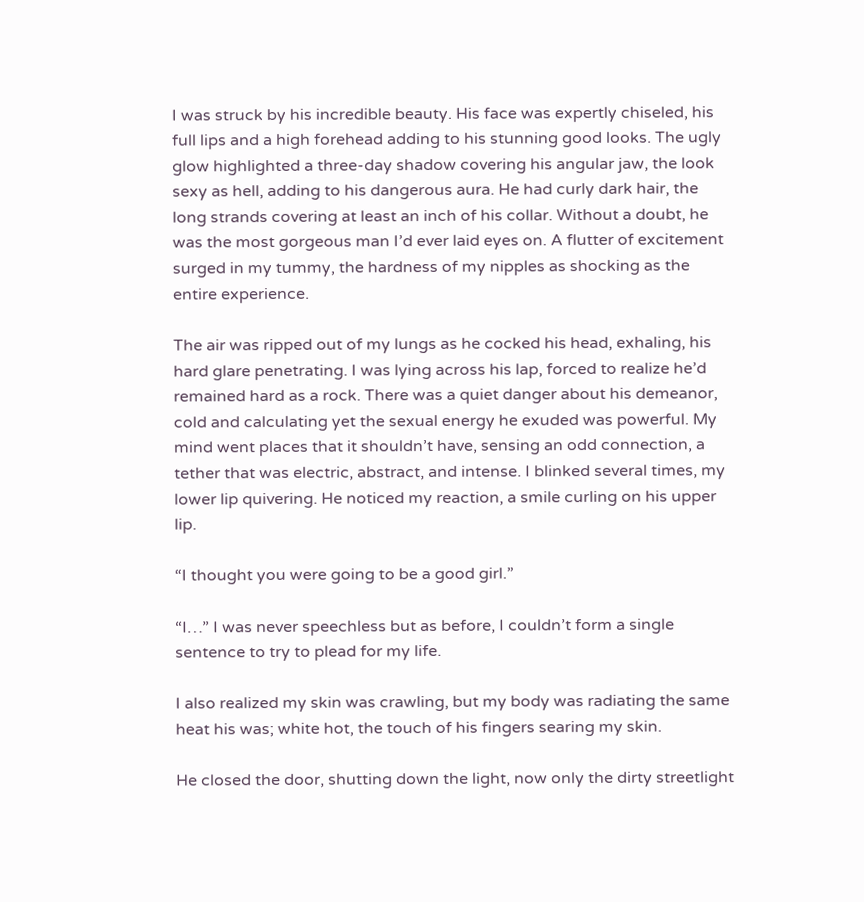I was struck by his incredible beauty. His face was expertly chiseled, his full lips and a high forehead adding to his stunning good looks. The ugly glow highlighted a three-day shadow covering his angular jaw, the look sexy as hell, adding to his dangerous aura. He had curly dark hair, the long strands covering at least an inch of his collar. Without a doubt, he was the most gorgeous man I’d ever laid eyes on. A flutter of excitement surged in my tummy, the hardness of my nipples as shocking as the entire experience.

The air was ripped out of my lungs as he cocked his head, exhaling, his hard glare penetrating. I was lying across his lap, forced to realize he’d remained hard as a rock. There was a quiet danger about his demeanor, cold and calculating yet the sexual energy he exuded was powerful. My mind went places that it shouldn’t have, sensing an odd connection, a tether that was electric, abstract, and intense. I blinked several times, my lower lip quivering. He noticed my reaction, a smile curling on his upper lip.

“I thought you were going to be a good girl.”

“I…” I was never speechless but as before, I couldn’t form a single sentence to try to plead for my life.

I also realized my skin was crawling, but my body was radiating the same heat his was; white hot, the touch of his fingers searing my skin.

He closed the door, shutting down the light, now only the dirty streetlight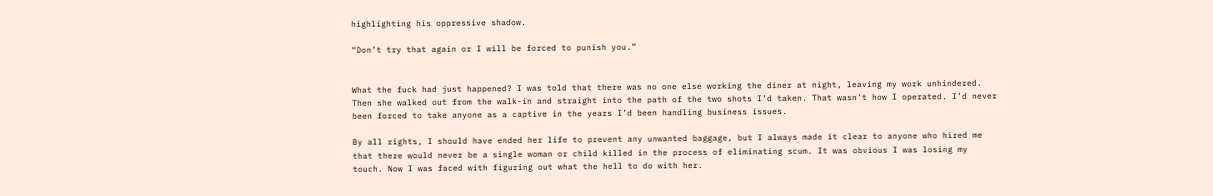highlighting his oppressive shadow.

“Don’t try that again or I will be forced to punish you.”


What the fuck had just happened? I was told that there was no one else working the diner at night, leaving my work unhindered. Then she walked out from the walk-in and straight into the path of the two shots I’d taken. That wasn’t how I operated. I’d never been forced to take anyone as a captive in the years I’d been handling business issues.

By all rights, I should have ended her life to prevent any unwanted baggage, but I always made it clear to anyone who hired me that there would never be a single woman or child killed in the process of eliminating scum. It was obvious I was losing my touch. Now I was faced with figuring out what the hell to do with her.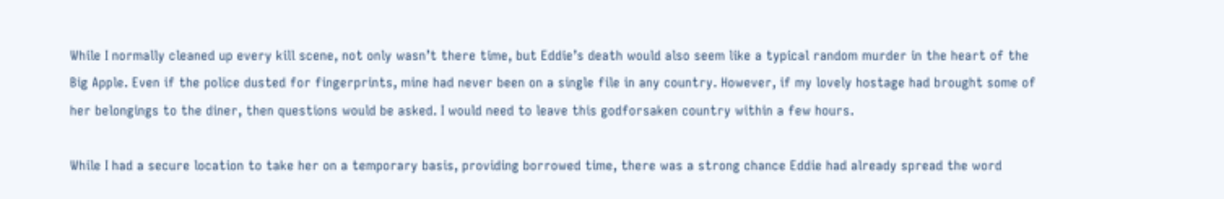While I normally cleaned up every kill scene, not only wasn’t there time, but Eddie’s death would also seem like a typical random murder in the heart of the Big Apple. Even if the police dusted for fingerprints, mine had never been on a single file in any country. However, if my lovely hostage had brought some of her belongings to the diner, then questions would be asked. I would need to leave this godforsaken country within a few hours.

While I had a secure location to take her on a temporary basis, providing borrowed time, there was a strong chance Eddie had already spread the word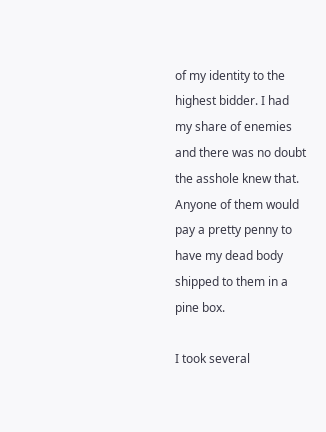of my identity to the highest bidder. I had my share of enemies and there was no doubt the asshole knew that. Anyone of them would pay a pretty penny to have my dead body shipped to them in a pine box.

I took several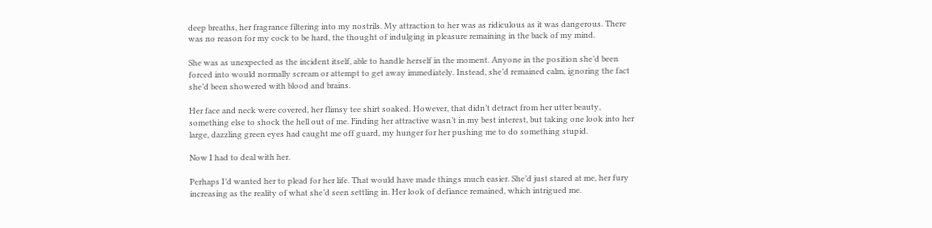deep breaths, her fragrance filtering into my nostrils. My attraction to her was as ridiculous as it was dangerous. There was no reason for my cock to be hard, the thought of indulging in pleasure remaining in the back of my mind.

She was as unexpected as the incident itself, able to handle herself in the moment. Anyone in the position she’d been forced into would normally scream or attempt to get away immediately. Instead, she’d remained calm, ignoring the fact she’d been showered with blood and brains.

Her face and neck were covered, her flimsy tee shirt soaked. However, that didn’t detract from her utter beauty, something else to shock the hell out of me. Finding her attractive wasn’t in my best interest, but taking one look into her large, dazzling green eyes had caught me off guard, my hunger for her pushing me to do something stupid.

Now I had to deal with her.

Perhaps I’d wanted her to plead for her life. That would have made things much easier. She’d just stared at me, her fury increasing as the reality of what she’d seen settling in. Her look of defiance remained, which intrigued me.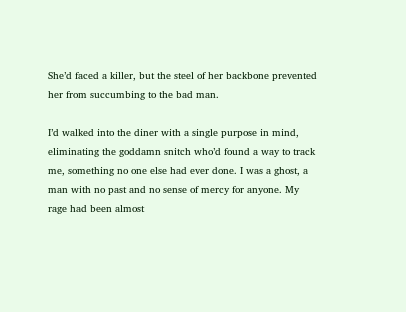She’d faced a killer, but the steel of her backbone prevented her from succumbing to the bad man.

I’d walked into the diner with a single purpose in mind, eliminating the goddamn snitch who’d found a way to track me, something no one else had ever done. I was a ghost, a man with no past and no sense of mercy for anyone. My rage had been almost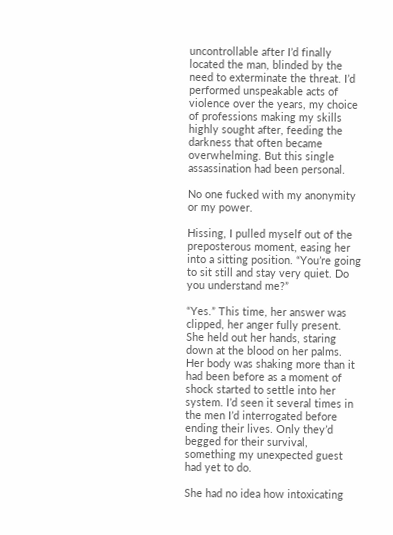uncontrollable after I’d finally located the man, blinded by the need to exterminate the threat. I’d performed unspeakable acts of violence over the years, my choice of professions making my skills highly sought after, feeding the darkness that often became overwhelming. But this single assassination had been personal.

No one fucked with my anonymity or my power.

Hissing, I pulled myself out of the preposterous moment, easing her into a sitting position. “You’re going to sit still and stay very quiet. Do you understand me?”

“Yes.” This time, her answer was clipped, her anger fully present. She held out her hands, staring down at the blood on her palms. Her body was shaking more than it had been before as a moment of shock started to settle into her system. I’d seen it several times in the men I’d interrogated before ending their lives. Only they’d begged for their survival, something my unexpected guest had yet to do.

She had no idea how intoxicating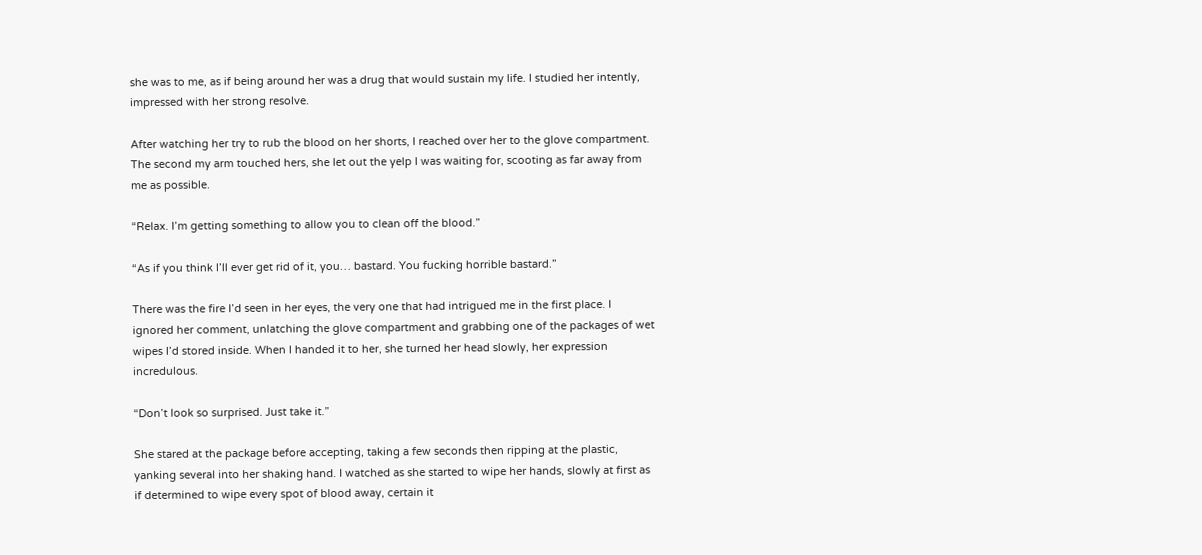she was to me, as if being around her was a drug that would sustain my life. I studied her intently, impressed with her strong resolve.

After watching her try to rub the blood on her shorts, I reached over her to the glove compartment. The second my arm touched hers, she let out the yelp I was waiting for, scooting as far away from me as possible.

“Relax. I’m getting something to allow you to clean off the blood.”

“As if you think I’ll ever get rid of it, you… bastard. You fucking horrible bastard.”

There was the fire I’d seen in her eyes, the very one that had intrigued me in the first place. I ignored her comment, unlatching the glove compartment and grabbing one of the packages of wet wipes I’d stored inside. When I handed it to her, she turned her head slowly, her expression incredulous.

“Don’t look so surprised. Just take it.”

She stared at the package before accepting, taking a few seconds then ripping at the plastic, yanking several into her shaking hand. I watched as she started to wipe her hands, slowly at first as if determined to wipe every spot of blood away, certain it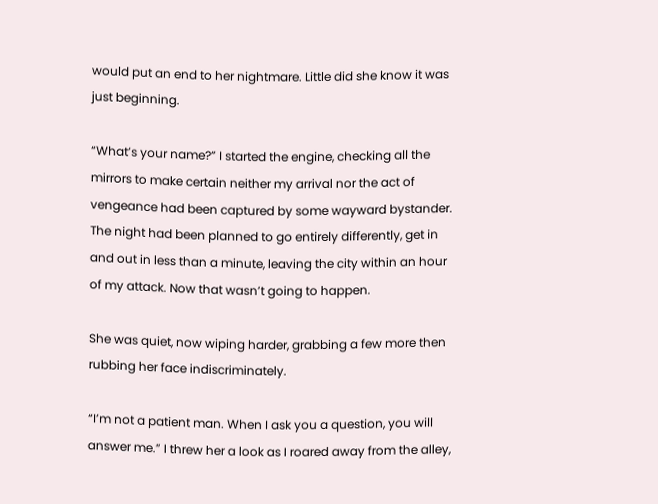would put an end to her nightmare. Little did she know it was just beginning.

“What’s your name?” I started the engine, checking all the mirrors to make certain neither my arrival nor the act of vengeance had been captured by some wayward bystander. The night had been planned to go entirely differently, get in and out in less than a minute, leaving the city within an hour of my attack. Now that wasn’t going to happen.

She was quiet, now wiping harder, grabbing a few more then rubbing her face indiscriminately.

“I’m not a patient man. When I ask you a question, you will answer me.” I threw her a look as I roared away from the alley,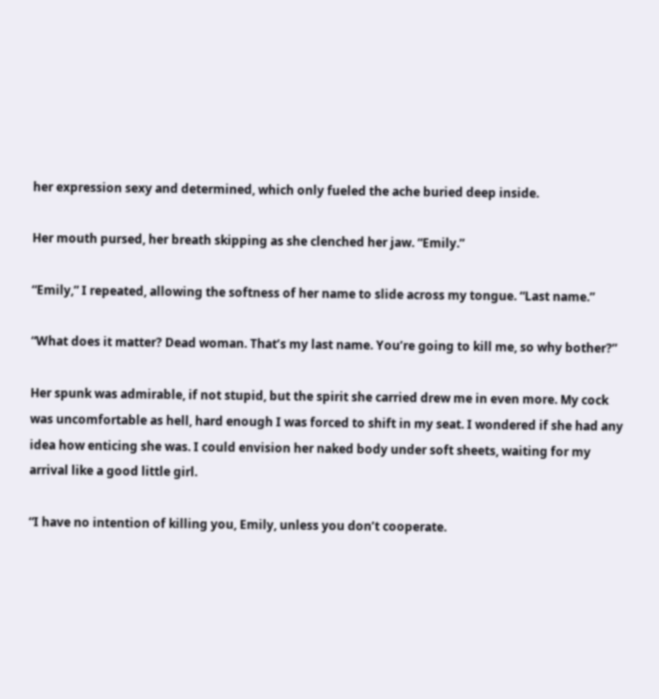her expression sexy and determined, which only fueled the ache buried deep inside.

Her mouth pursed, her breath skipping as she clenched her jaw. “Emily.”

“Emily,” I repeated, allowing the softness of her name to slide across my tongue. “Last name.”

“What does it matter? Dead woman. That’s my last name. You’re going to kill me, so why bother?”

Her spunk was admirable, if not stupid, but the spirit she carried drew me in even more. My cock was uncomfortable as hell, hard enough I was forced to shift in my seat. I wondered if she had any idea how enticing she was. I could envision her naked body under soft sheets, waiting for my arrival like a good little girl.

“I have no intention of killing you, Emily, unless you don’t cooperate.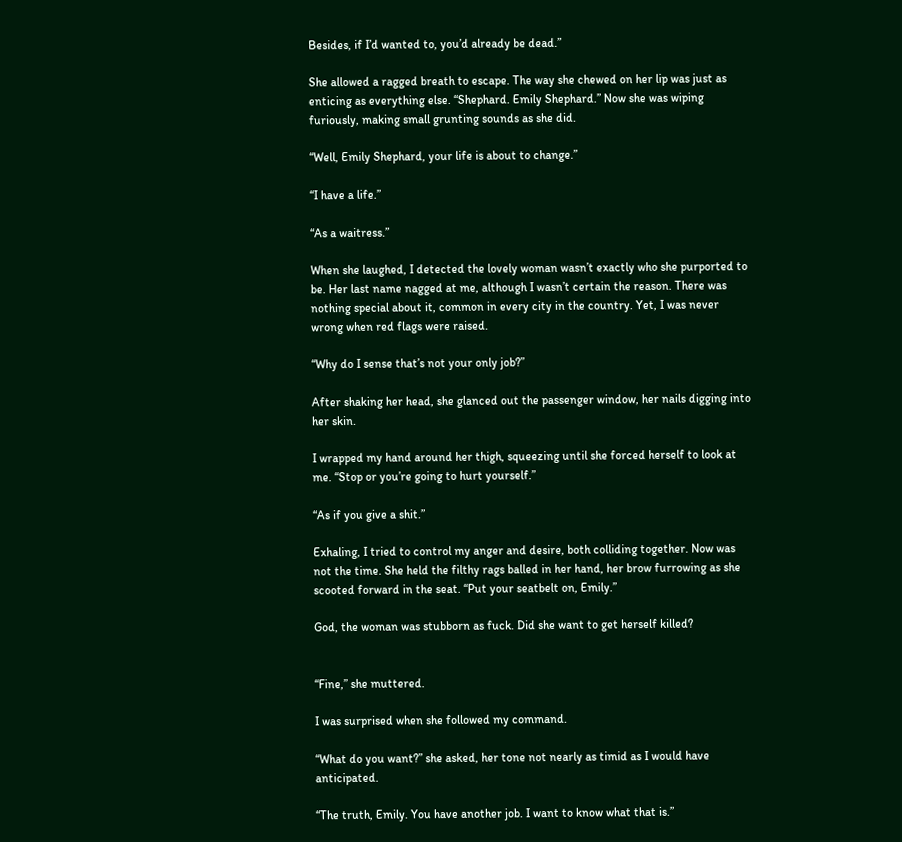Besides, if I’d wanted to, you’d already be dead.”

She allowed a ragged breath to escape. The way she chewed on her lip was just as enticing as everything else. “Shephard. Emily Shephard.” Now she was wiping furiously, making small grunting sounds as she did.

“Well, Emily Shephard, your life is about to change.”

“I have a life.”

“As a waitress.”

When she laughed, I detected the lovely woman wasn’t exactly who she purported to be. Her last name nagged at me, although I wasn’t certain the reason. There was nothing special about it, common in every city in the country. Yet, I was never wrong when red flags were raised.

“Why do I sense that’s not your only job?”

After shaking her head, she glanced out the passenger window, her nails digging into her skin.

I wrapped my hand around her thigh, squeezing until she forced herself to look at me. “Stop or you’re going to hurt yourself.”

“As if you give a shit.”

Exhaling, I tried to control my anger and desire, both colliding together. Now was not the time. She held the filthy rags balled in her hand, her brow furrowing as she scooted forward in the seat. “Put your seatbelt on, Emily.”

God, the woman was stubborn as fuck. Did she want to get herself killed?


“Fine,” she muttered.

I was surprised when she followed my command.

“What do you want?” she asked, her tone not nearly as timid as I would have anticipated.

“The truth, Emily. You have another job. I want to know what that is.”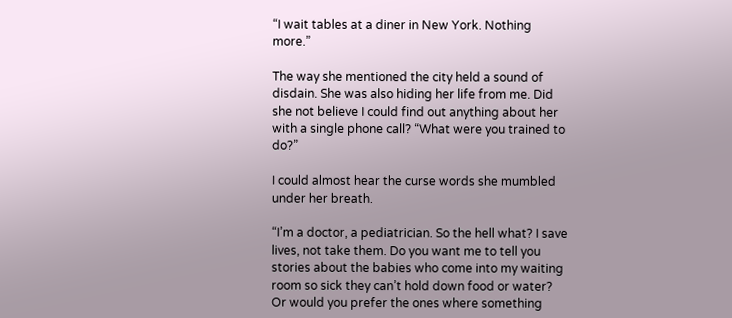“I wait tables at a diner in New York. Nothing more.”

The way she mentioned the city held a sound of disdain. She was also hiding her life from me. Did she not believe I could find out anything about her with a single phone call? “What were you trained to do?”

I could almost hear the curse words she mumbled under her breath.

“I’m a doctor, a pediatrician. So the hell what? I save lives, not take them. Do you want me to tell you stories about the babies who come into my waiting room so sick they can’t hold down food or water? Or would you prefer the ones where something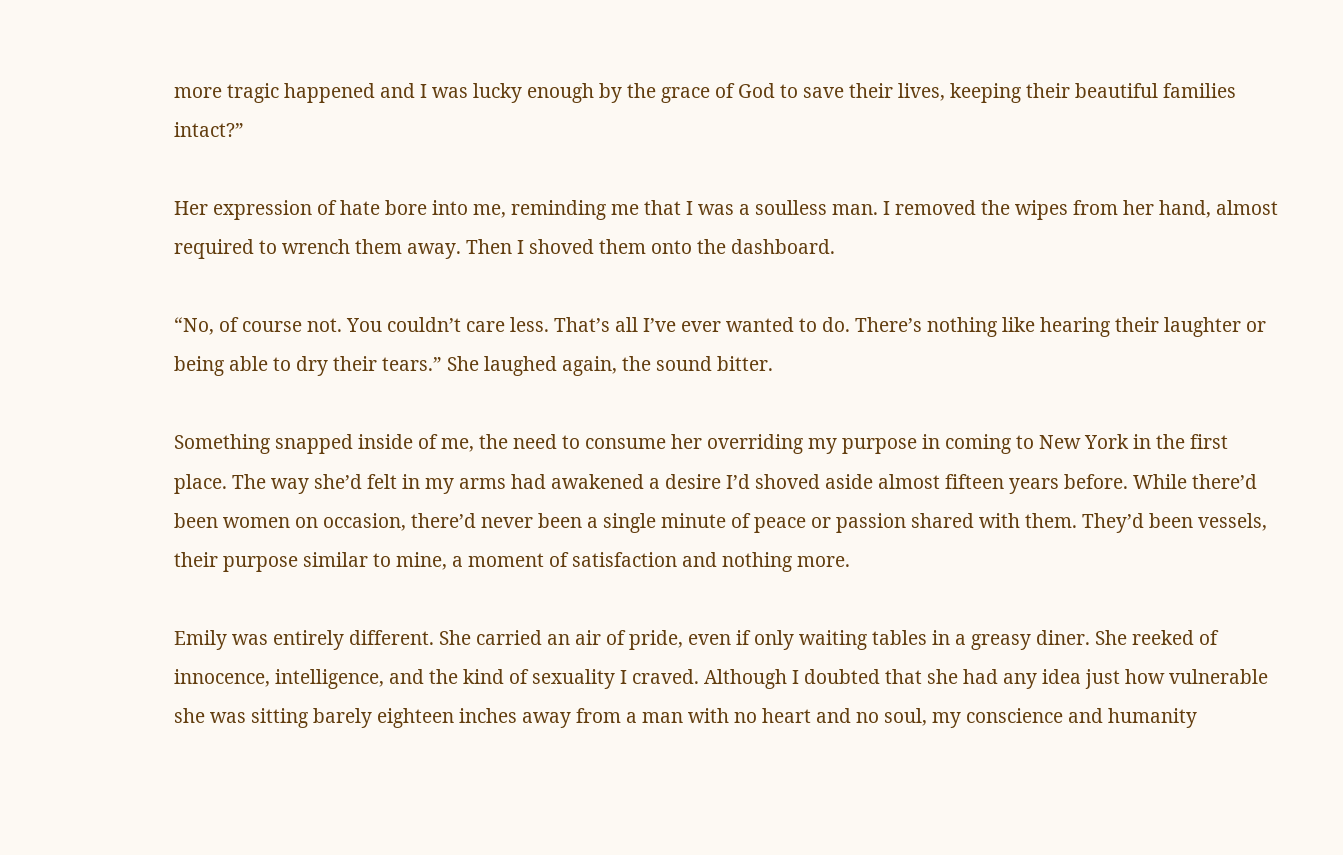more tragic happened and I was lucky enough by the grace of God to save their lives, keeping their beautiful families intact?”

Her expression of hate bore into me, reminding me that I was a soulless man. I removed the wipes from her hand, almost required to wrench them away. Then I shoved them onto the dashboard.

“No, of course not. You couldn’t care less. That’s all I’ve ever wanted to do. There’s nothing like hearing their laughter or being able to dry their tears.” She laughed again, the sound bitter.

Something snapped inside of me, the need to consume her overriding my purpose in coming to New York in the first place. The way she’d felt in my arms had awakened a desire I’d shoved aside almost fifteen years before. While there’d been women on occasion, there’d never been a single minute of peace or passion shared with them. They’d been vessels, their purpose similar to mine, a moment of satisfaction and nothing more.

Emily was entirely different. She carried an air of pride, even if only waiting tables in a greasy diner. She reeked of innocence, intelligence, and the kind of sexuality I craved. Although I doubted that she had any idea just how vulnerable she was sitting barely eighteen inches away from a man with no heart and no soul, my conscience and humanity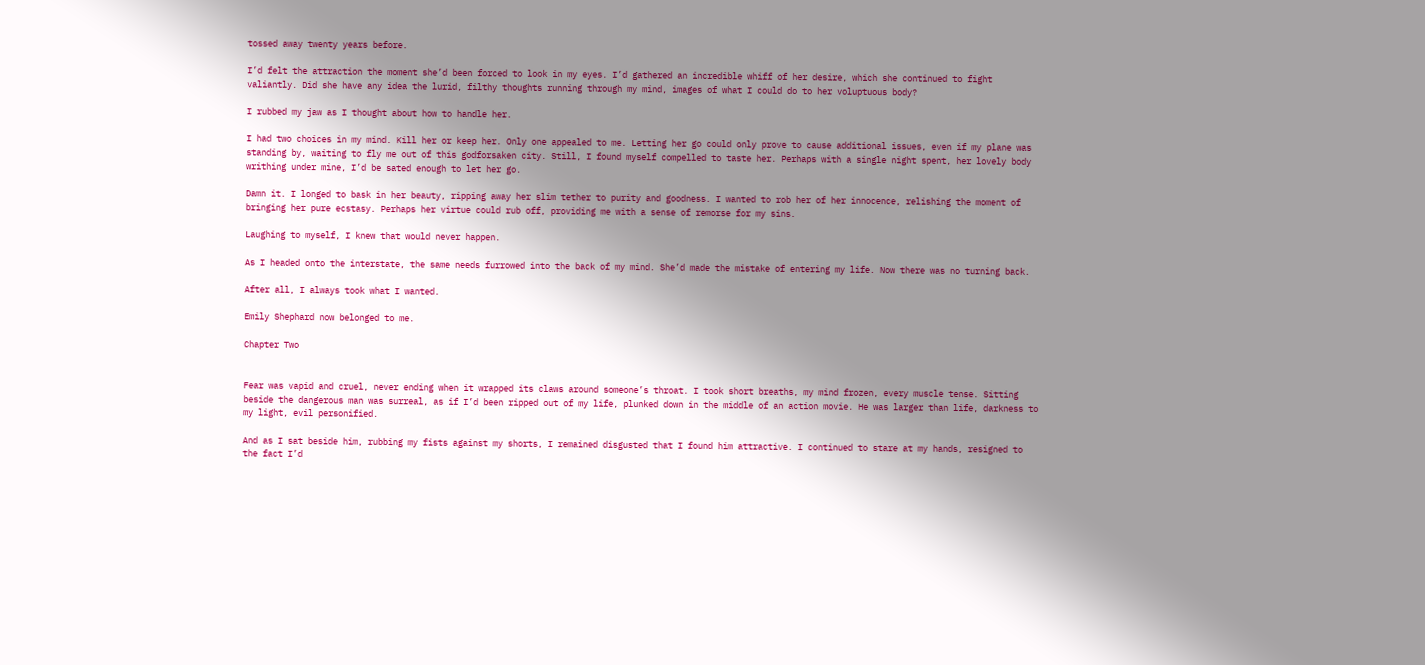tossed away twenty years before.

I’d felt the attraction the moment she’d been forced to look in my eyes. I’d gathered an incredible whiff of her desire, which she continued to fight valiantly. Did she have any idea the lurid, filthy thoughts running through my mind, images of what I could do to her voluptuous body?

I rubbed my jaw as I thought about how to handle her.

I had two choices in my mind. Kill her or keep her. Only one appealed to me. Letting her go could only prove to cause additional issues, even if my plane was standing by, waiting to fly me out of this godforsaken city. Still, I found myself compelled to taste her. Perhaps with a single night spent, her lovely body writhing under mine, I’d be sated enough to let her go.

Damn it. I longed to bask in her beauty, ripping away her slim tether to purity and goodness. I wanted to rob her of her innocence, relishing the moment of bringing her pure ecstasy. Perhaps her virtue could rub off, providing me with a sense of remorse for my sins.

Laughing to myself, I knew that would never happen.

As I headed onto the interstate, the same needs furrowed into the back of my mind. She’d made the mistake of entering my life. Now there was no turning back.

After all, I always took what I wanted.

Emily Shephard now belonged to me.

Chapter Two


Fear was vapid and cruel, never ending when it wrapped its claws around someone’s throat. I took short breaths, my mind frozen, every muscle tense. Sitting beside the dangerous man was surreal, as if I’d been ripped out of my life, plunked down in the middle of an action movie. He was larger than life, darkness to my light, evil personified.

And as I sat beside him, rubbing my fists against my shorts, I remained disgusted that I found him attractive. I continued to stare at my hands, resigned to the fact I’d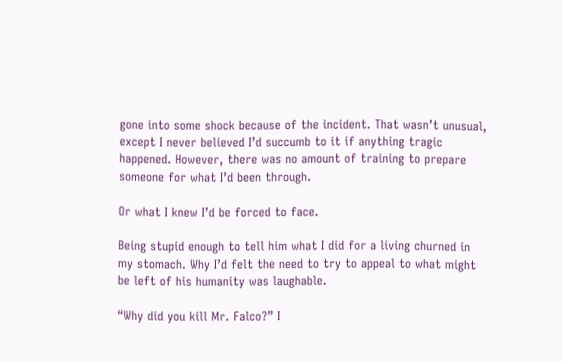gone into some shock because of the incident. That wasn’t unusual, except I never believed I’d succumb to it if anything tragic happened. However, there was no amount of training to prepare someone for what I’d been through.

Or what I knew I’d be forced to face.

Being stupid enough to tell him what I did for a living churned in my stomach. Why I’d felt the need to try to appeal to what might be left of his humanity was laughable.

“Why did you kill Mr. Falco?” I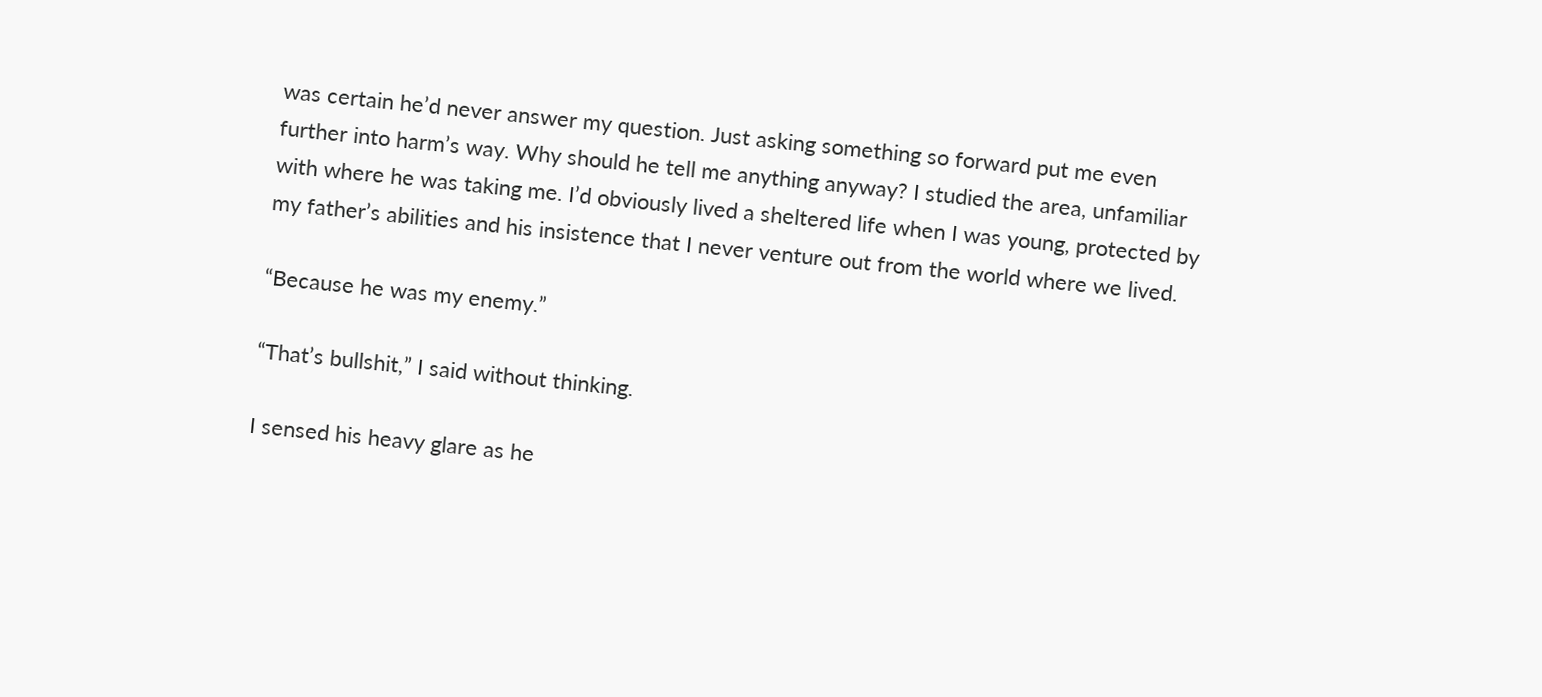was certain he’d never answer my question. Just asking something so forward put me even further into harm’s way. Why should he tell me anything anyway? I studied the area, unfamiliar with where he was taking me. I’d obviously lived a sheltered life when I was young, protected by my father’s abilities and his insistence that I never venture out from the world where we lived.

“Because he was my enemy.”

“That’s bullshit,” I said without thinking.

I sensed his heavy glare as he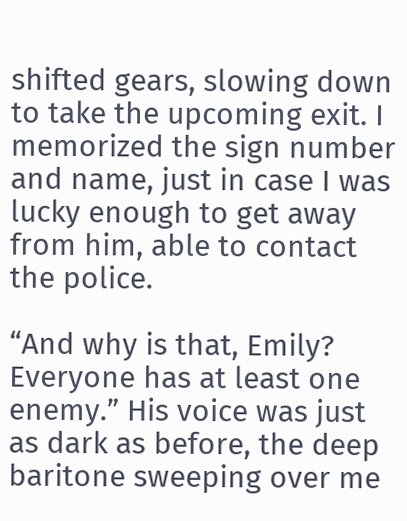shifted gears, slowing down to take the upcoming exit. I memorized the sign number and name, just in case I was lucky enough to get away from him, able to contact the police.

“And why is that, Emily? Everyone has at least one enemy.” His voice was just as dark as before, the deep baritone sweeping over me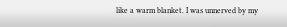like a warm blanket. I was unnerved by my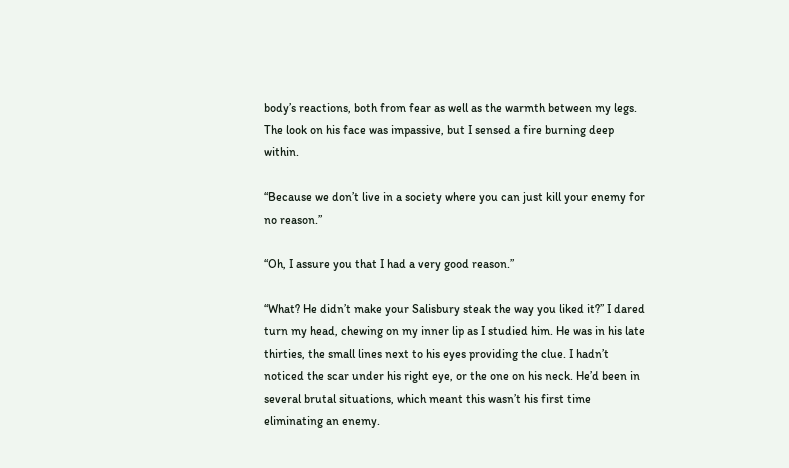body’s reactions, both from fear as well as the warmth between my legs. The look on his face was impassive, but I sensed a fire burning deep within.

“Because we don’t live in a society where you can just kill your enemy for no reason.”

“Oh, I assure you that I had a very good reason.”

“What? He didn’t make your Salisbury steak the way you liked it?” I dared turn my head, chewing on my inner lip as I studied him. He was in his late thirties, the small lines next to his eyes providing the clue. I hadn’t noticed the scar under his right eye, or the one on his neck. He’d been in several brutal situations, which meant this wasn’t his first time eliminating an enemy.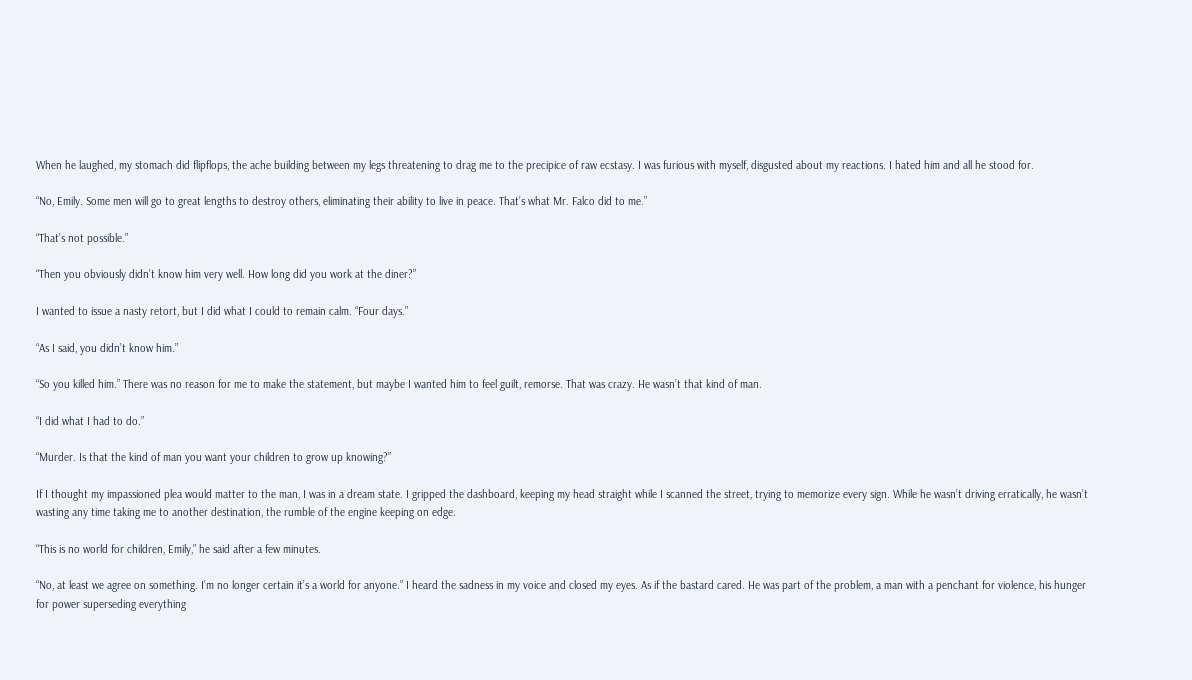When he laughed, my stomach did flipflops, the ache building between my legs threatening to drag me to the precipice of raw ecstasy. I was furious with myself, disgusted about my reactions. I hated him and all he stood for.

“No, Emily. Some men will go to great lengths to destroy others, eliminating their ability to live in peace. That’s what Mr. Falco did to me.”

“That’s not possible.”

“Then you obviously didn’t know him very well. How long did you work at the diner?”

I wanted to issue a nasty retort, but I did what I could to remain calm. “Four days.”

“As I said, you didn’t know him.”

“So you killed him.” There was no reason for me to make the statement, but maybe I wanted him to feel guilt, remorse. That was crazy. He wasn’t that kind of man.

“I did what I had to do.”

“Murder. Is that the kind of man you want your children to grow up knowing?”

If I thought my impassioned plea would matter to the man, I was in a dream state. I gripped the dashboard, keeping my head straight while I scanned the street, trying to memorize every sign. While he wasn’t driving erratically, he wasn’t wasting any time taking me to another destination, the rumble of the engine keeping on edge.

“This is no world for children, Emily,” he said after a few minutes.

“No, at least we agree on something. I’m no longer certain it’s a world for anyone.” I heard the sadness in my voice and closed my eyes. As if the bastard cared. He was part of the problem, a man with a penchant for violence, his hunger for power superseding everything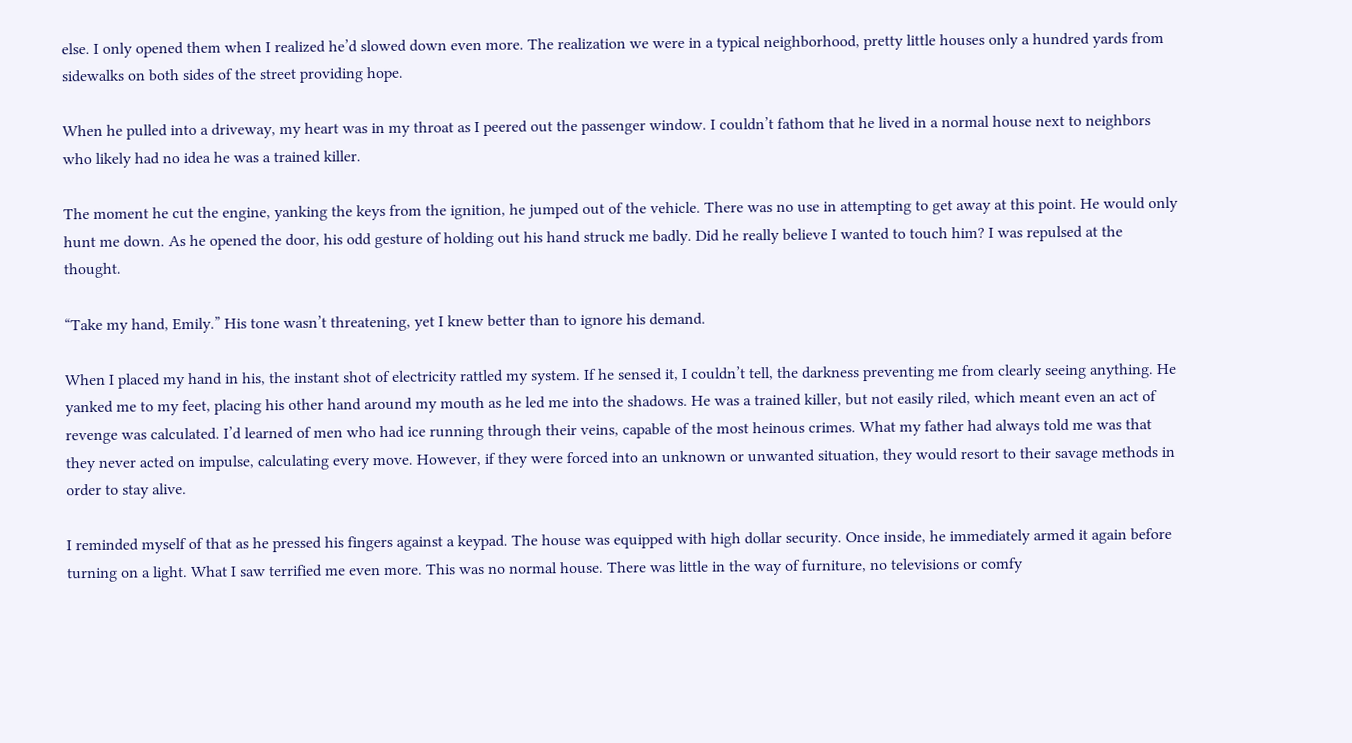else. I only opened them when I realized he’d slowed down even more. The realization we were in a typical neighborhood, pretty little houses only a hundred yards from sidewalks on both sides of the street providing hope.

When he pulled into a driveway, my heart was in my throat as I peered out the passenger window. I couldn’t fathom that he lived in a normal house next to neighbors who likely had no idea he was a trained killer.

The moment he cut the engine, yanking the keys from the ignition, he jumped out of the vehicle. There was no use in attempting to get away at this point. He would only hunt me down. As he opened the door, his odd gesture of holding out his hand struck me badly. Did he really believe I wanted to touch him? I was repulsed at the thought.

“Take my hand, Emily.” His tone wasn’t threatening, yet I knew better than to ignore his demand.

When I placed my hand in his, the instant shot of electricity rattled my system. If he sensed it, I couldn’t tell, the darkness preventing me from clearly seeing anything. He yanked me to my feet, placing his other hand around my mouth as he led me into the shadows. He was a trained killer, but not easily riled, which meant even an act of revenge was calculated. I’d learned of men who had ice running through their veins, capable of the most heinous crimes. What my father had always told me was that they never acted on impulse, calculating every move. However, if they were forced into an unknown or unwanted situation, they would resort to their savage methods in order to stay alive.

I reminded myself of that as he pressed his fingers against a keypad. The house was equipped with high dollar security. Once inside, he immediately armed it again before turning on a light. What I saw terrified me even more. This was no normal house. There was little in the way of furniture, no televisions or comfy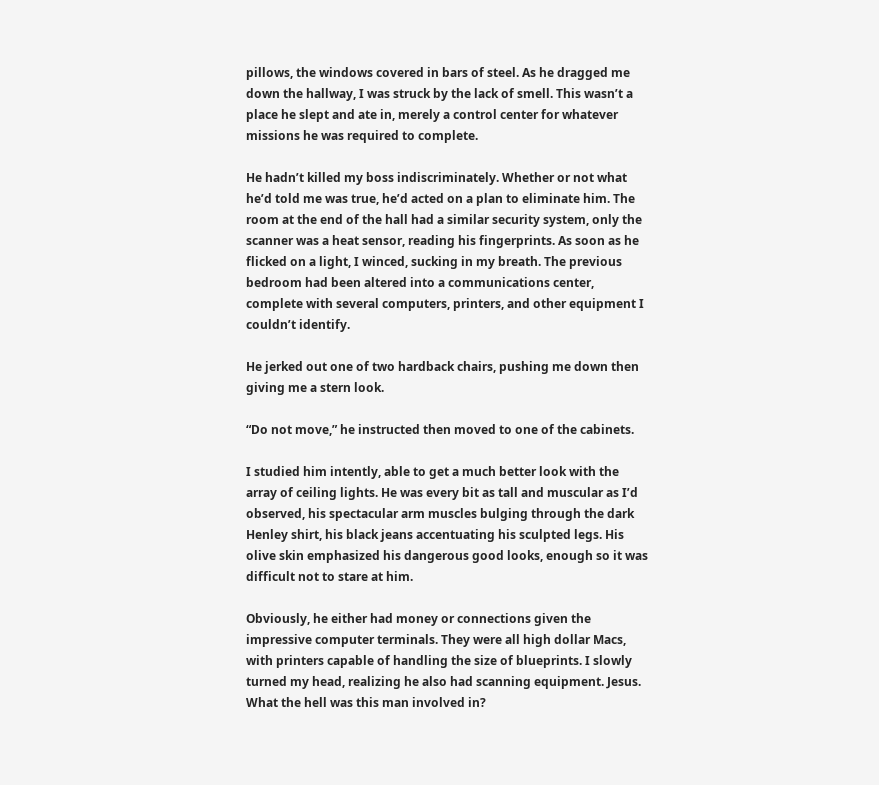pillows, the windows covered in bars of steel. As he dragged me down the hallway, I was struck by the lack of smell. This wasn’t a place he slept and ate in, merely a control center for whatever missions he was required to complete.

He hadn’t killed my boss indiscriminately. Whether or not what he’d told me was true, he’d acted on a plan to eliminate him. The room at the end of the hall had a similar security system, only the scanner was a heat sensor, reading his fingerprints. As soon as he flicked on a light, I winced, sucking in my breath. The previous bedroom had been altered into a communications center, complete with several computers, printers, and other equipment I couldn’t identify.

He jerked out one of two hardback chairs, pushing me down then giving me a stern look.

“Do not move,” he instructed then moved to one of the cabinets.

I studied him intently, able to get a much better look with the array of ceiling lights. He was every bit as tall and muscular as I’d observed, his spectacular arm muscles bulging through the dark Henley shirt, his black jeans accentuating his sculpted legs. His olive skin emphasized his dangerous good looks, enough so it was difficult not to stare at him.

Obviously, he either had money or connections given the impressive computer terminals. They were all high dollar Macs, with printers capable of handling the size of blueprints. I slowly turned my head, realizing he also had scanning equipment. Jesus. What the hell was this man involved in?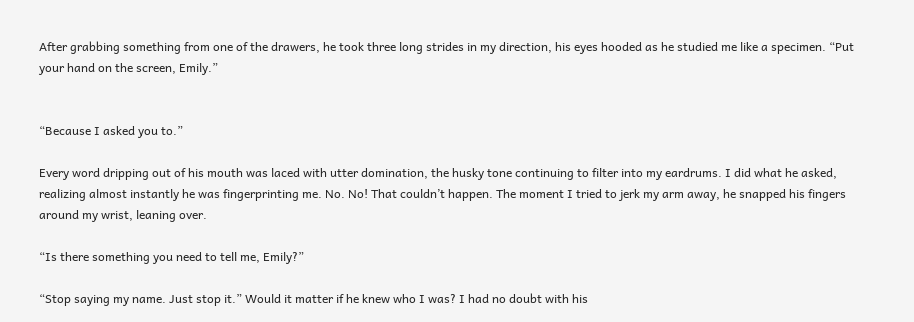After grabbing something from one of the drawers, he took three long strides in my direction, his eyes hooded as he studied me like a specimen. “Put your hand on the screen, Emily.”


“Because I asked you to.”

Every word dripping out of his mouth was laced with utter domination, the husky tone continuing to filter into my eardrums. I did what he asked, realizing almost instantly he was fingerprinting me. No. No! That couldn’t happen. The moment I tried to jerk my arm away, he snapped his fingers around my wrist, leaning over.

“Is there something you need to tell me, Emily?”

“Stop saying my name. Just stop it.” Would it matter if he knew who I was? I had no doubt with his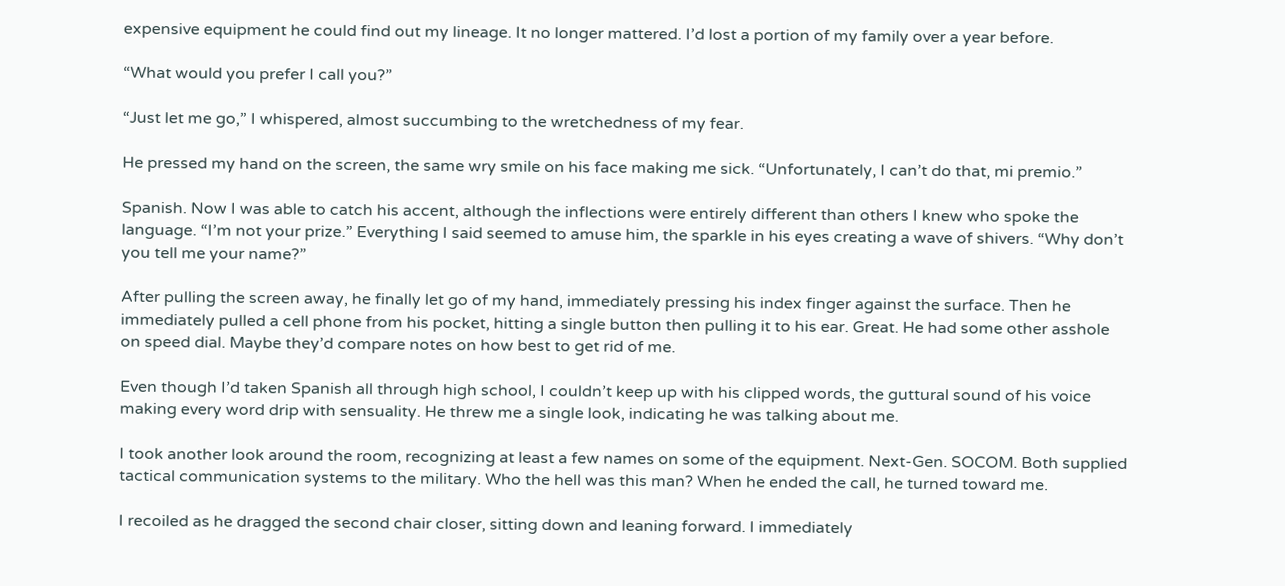expensive equipment he could find out my lineage. It no longer mattered. I’d lost a portion of my family over a year before.

“What would you prefer I call you?”

“Just let me go,” I whispered, almost succumbing to the wretchedness of my fear.

He pressed my hand on the screen, the same wry smile on his face making me sick. “Unfortunately, I can’t do that, mi premio.”

Spanish. Now I was able to catch his accent, although the inflections were entirely different than others I knew who spoke the language. “I’m not your prize.” Everything I said seemed to amuse him, the sparkle in his eyes creating a wave of shivers. “Why don’t you tell me your name?”

After pulling the screen away, he finally let go of my hand, immediately pressing his index finger against the surface. Then he immediately pulled a cell phone from his pocket, hitting a single button then pulling it to his ear. Great. He had some other asshole on speed dial. Maybe they’d compare notes on how best to get rid of me.

Even though I’d taken Spanish all through high school, I couldn’t keep up with his clipped words, the guttural sound of his voice making every word drip with sensuality. He threw me a single look, indicating he was talking about me.

I took another look around the room, recognizing at least a few names on some of the equipment. Next-Gen. SOCOM. Both supplied tactical communication systems to the military. Who the hell was this man? When he ended the call, he turned toward me.

I recoiled as he dragged the second chair closer, sitting down and leaning forward. I immediately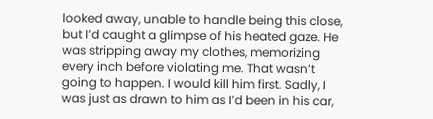looked away, unable to handle being this close, but I’d caught a glimpse of his heated gaze. He was stripping away my clothes, memorizing every inch before violating me. That wasn’t going to happen. I would kill him first. Sadly, I was just as drawn to him as I’d been in his car,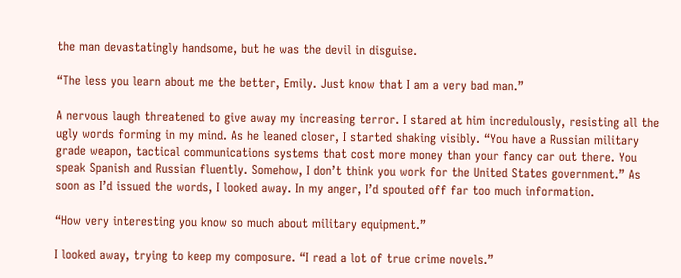the man devastatingly handsome, but he was the devil in disguise.

“The less you learn about me the better, Emily. Just know that I am a very bad man.”

A nervous laugh threatened to give away my increasing terror. I stared at him incredulously, resisting all the ugly words forming in my mind. As he leaned closer, I started shaking visibly. “You have a Russian military grade weapon, tactical communications systems that cost more money than your fancy car out there. You speak Spanish and Russian fluently. Somehow, I don’t think you work for the United States government.” As soon as I’d issued the words, I looked away. In my anger, I’d spouted off far too much information.

“How very interesting you know so much about military equipment.”

I looked away, trying to keep my composure. “I read a lot of true crime novels.”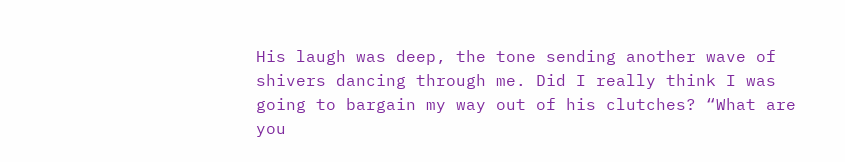His laugh was deep, the tone sending another wave of shivers dancing through me. Did I really think I was going to bargain my way out of his clutches? “What are you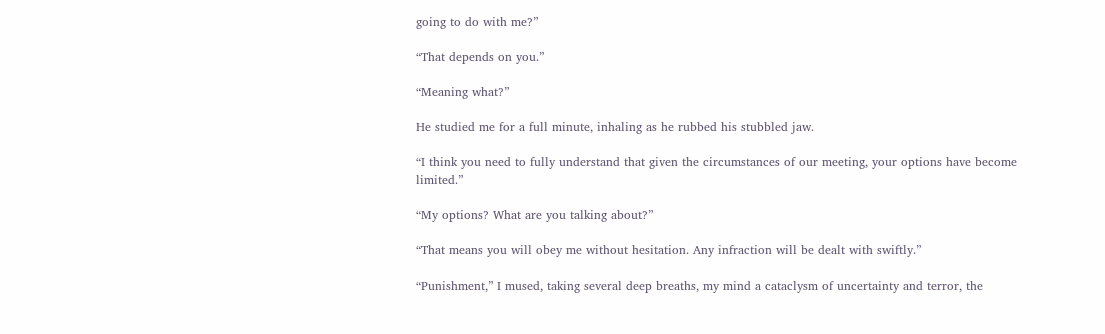going to do with me?”

“That depends on you.”

“Meaning what?”

He studied me for a full minute, inhaling as he rubbed his stubbled jaw.

“I think you need to fully understand that given the circumstances of our meeting, your options have become limited.”

“My options? What are you talking about?”

“That means you will obey me without hesitation. Any infraction will be dealt with swiftly.”

“Punishment,” I mused, taking several deep breaths, my mind a cataclysm of uncertainty and terror, the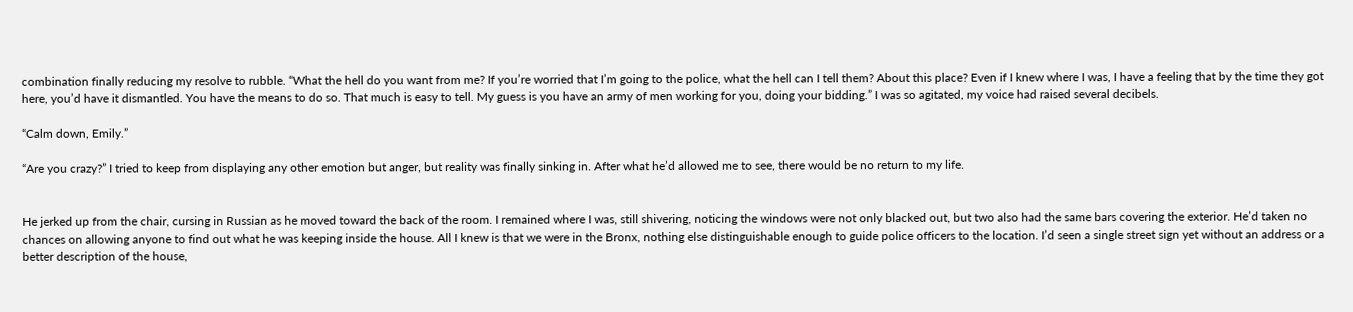combination finally reducing my resolve to rubble. “What the hell do you want from me? If you’re worried that I’m going to the police, what the hell can I tell them? About this place? Even if I knew where I was, I have a feeling that by the time they got here, you’d have it dismantled. You have the means to do so. That much is easy to tell. My guess is you have an army of men working for you, doing your bidding.” I was so agitated, my voice had raised several decibels.

“Calm down, Emily.”

“Are you crazy?” I tried to keep from displaying any other emotion but anger, but reality was finally sinking in. After what he’d allowed me to see, there would be no return to my life.


He jerked up from the chair, cursing in Russian as he moved toward the back of the room. I remained where I was, still shivering, noticing the windows were not only blacked out, but two also had the same bars covering the exterior. He’d taken no chances on allowing anyone to find out what he was keeping inside the house. All I knew is that we were in the Bronx, nothing else distinguishable enough to guide police officers to the location. I’d seen a single street sign yet without an address or a better description of the house,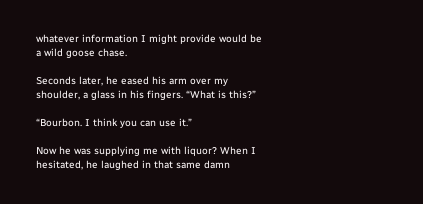whatever information I might provide would be a wild goose chase.

Seconds later, he eased his arm over my shoulder, a glass in his fingers. “What is this?”

“Bourbon. I think you can use it.”

Now he was supplying me with liquor? When I hesitated, he laughed in that same damn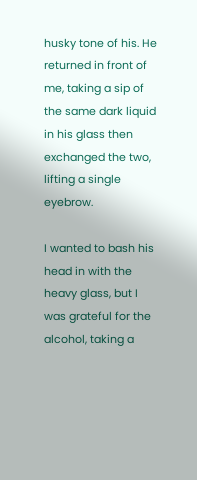husky tone of his. He returned in front of me, taking a sip of the same dark liquid in his glass then exchanged the two, lifting a single eyebrow.

I wanted to bash his head in with the heavy glass, but I was grateful for the alcohol, taking a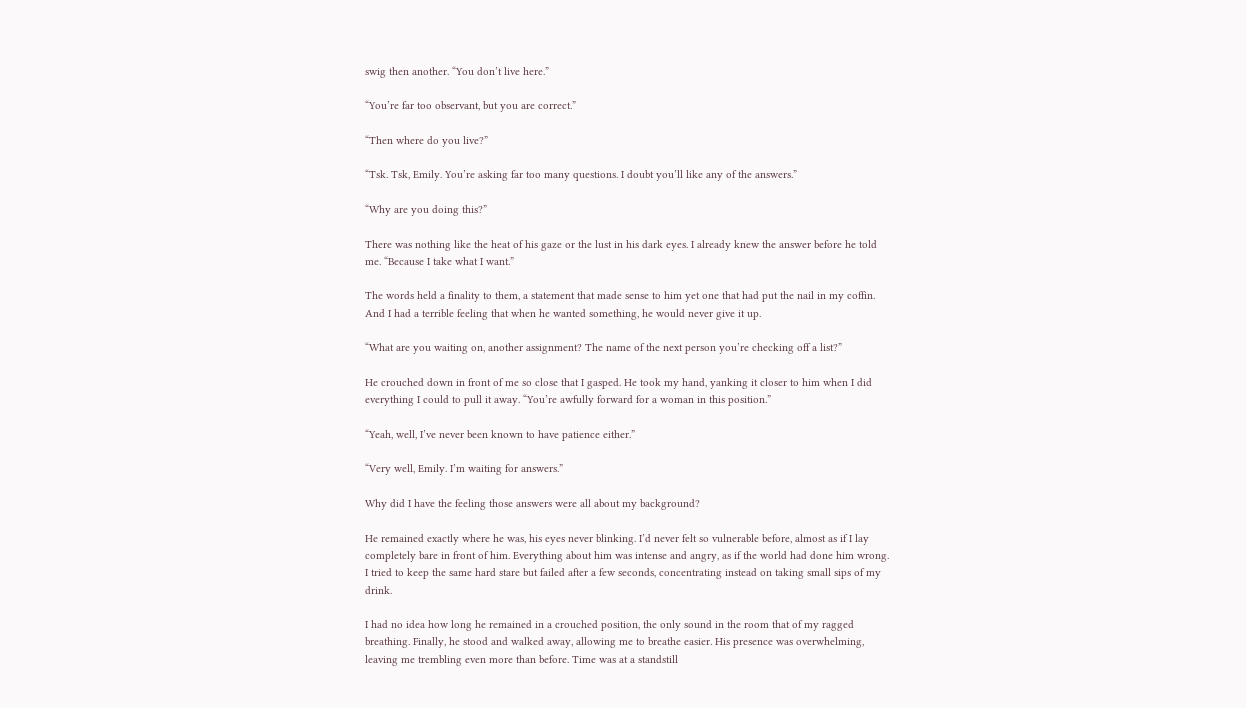swig then another. “You don’t live here.”

“You’re far too observant, but you are correct.”

“Then where do you live?”

“Tsk. Tsk, Emily. You’re asking far too many questions. I doubt you’ll like any of the answers.”

“Why are you doing this?”

There was nothing like the heat of his gaze or the lust in his dark eyes. I already knew the answer before he told me. “Because I take what I want.”

The words held a finality to them, a statement that made sense to him yet one that had put the nail in my coffin. And I had a terrible feeling that when he wanted something, he would never give it up.

“What are you waiting on, another assignment? The name of the next person you’re checking off a list?”

He crouched down in front of me so close that I gasped. He took my hand, yanking it closer to him when I did everything I could to pull it away. “You’re awfully forward for a woman in this position.”

“Yeah, well, I’ve never been known to have patience either.”

“Very well, Emily. I’m waiting for answers.”

Why did I have the feeling those answers were all about my background?

He remained exactly where he was, his eyes never blinking. I’d never felt so vulnerable before, almost as if I lay completely bare in front of him. Everything about him was intense and angry, as if the world had done him wrong. I tried to keep the same hard stare but failed after a few seconds, concentrating instead on taking small sips of my drink.

I had no idea how long he remained in a crouched position, the only sound in the room that of my ragged breathing. Finally, he stood and walked away, allowing me to breathe easier. His presence was overwhelming, leaving me trembling even more than before. Time was at a standstill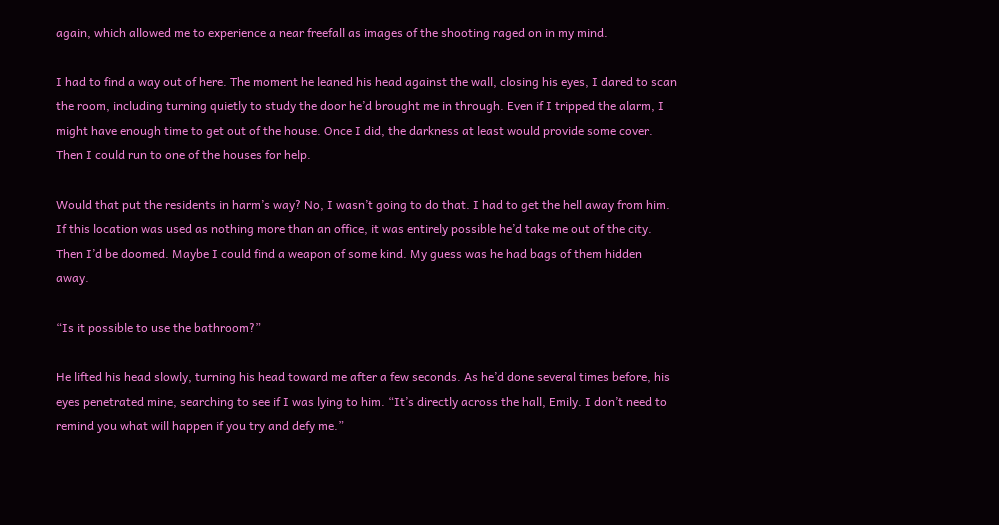again, which allowed me to experience a near freefall as images of the shooting raged on in my mind.

I had to find a way out of here. The moment he leaned his head against the wall, closing his eyes, I dared to scan the room, including turning quietly to study the door he’d brought me in through. Even if I tripped the alarm, I might have enough time to get out of the house. Once I did, the darkness at least would provide some cover. Then I could run to one of the houses for help.

Would that put the residents in harm’s way? No, I wasn’t going to do that. I had to get the hell away from him. If this location was used as nothing more than an office, it was entirely possible he’d take me out of the city. Then I’d be doomed. Maybe I could find a weapon of some kind. My guess was he had bags of them hidden away.

“Is it possible to use the bathroom?”

He lifted his head slowly, turning his head toward me after a few seconds. As he’d done several times before, his eyes penetrated mine, searching to see if I was lying to him. “It’s directly across the hall, Emily. I don’t need to remind you what will happen if you try and defy me.”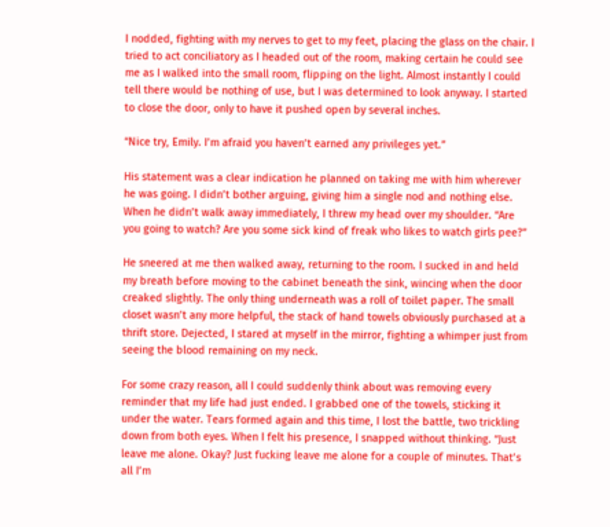I nodded, fighting with my nerves to get to my feet, placing the glass on the chair. I tried to act conciliatory as I headed out of the room, making certain he could see me as I walked into the small room, flipping on the light. Almost instantly I could tell there would be nothing of use, but I was determined to look anyway. I started to close the door, only to have it pushed open by several inches.

“Nice try, Emily. I’m afraid you haven’t earned any privileges yet.”

His statement was a clear indication he planned on taking me with him wherever he was going. I didn’t bother arguing, giving him a single nod and nothing else. When he didn’t walk away immediately, I threw my head over my shoulder. “Are you going to watch? Are you some sick kind of freak who likes to watch girls pee?”

He sneered at me then walked away, returning to the room. I sucked in and held my breath before moving to the cabinet beneath the sink, wincing when the door creaked slightly. The only thing underneath was a roll of toilet paper. The small closet wasn’t any more helpful, the stack of hand towels obviously purchased at a thrift store. Dejected, I stared at myself in the mirror, fighting a whimper just from seeing the blood remaining on my neck.

For some crazy reason, all I could suddenly think about was removing every reminder that my life had just ended. I grabbed one of the towels, sticking it under the water. Tears formed again and this time, I lost the battle, two trickling down from both eyes. When I felt his presence, I snapped without thinking. “Just leave me alone. Okay? Just fucking leave me alone for a couple of minutes. That’s all I’m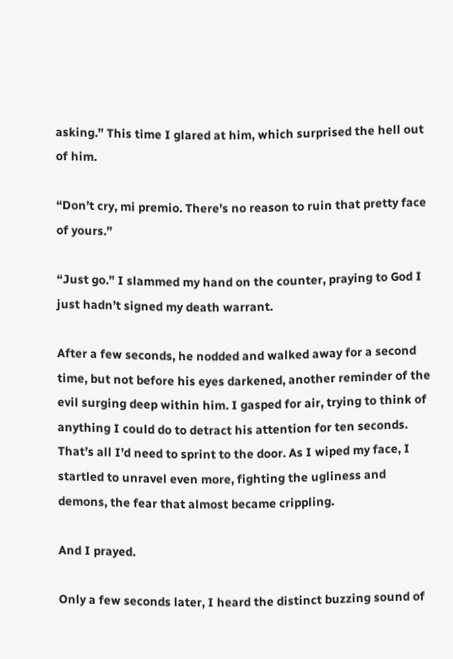asking.” This time I glared at him, which surprised the hell out of him.

“Don’t cry, mi premio. There’s no reason to ruin that pretty face of yours.”

“Just go.” I slammed my hand on the counter, praying to God I just hadn’t signed my death warrant.

After a few seconds, he nodded and walked away for a second time, but not before his eyes darkened, another reminder of the evil surging deep within him. I gasped for air, trying to think of anything I could do to detract his attention for ten seconds. That’s all I’d need to sprint to the door. As I wiped my face, I startled to unravel even more, fighting the ugliness and demons, the fear that almost became crippling.

And I prayed.

Only a few seconds later, I heard the distinct buzzing sound of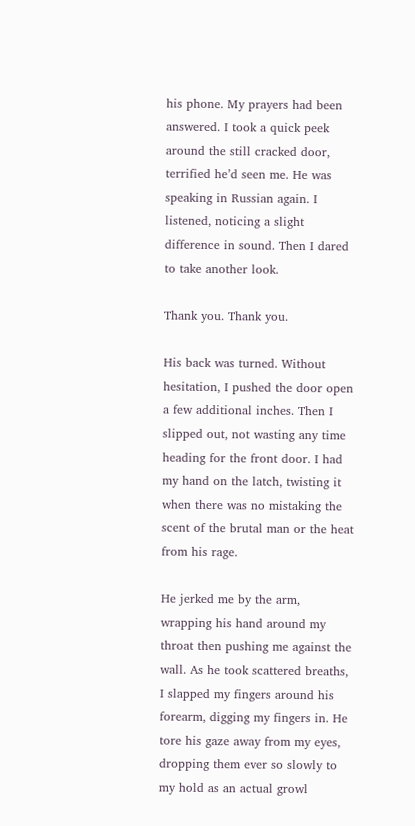his phone. My prayers had been answered. I took a quick peek around the still cracked door, terrified he’d seen me. He was speaking in Russian again. I listened, noticing a slight difference in sound. Then I dared to take another look.

Thank you. Thank you.

His back was turned. Without hesitation, I pushed the door open a few additional inches. Then I slipped out, not wasting any time heading for the front door. I had my hand on the latch, twisting it when there was no mistaking the scent of the brutal man or the heat from his rage.

He jerked me by the arm, wrapping his hand around my throat then pushing me against the wall. As he took scattered breaths, I slapped my fingers around his forearm, digging my fingers in. He tore his gaze away from my eyes, dropping them ever so slowly to my hold as an actual growl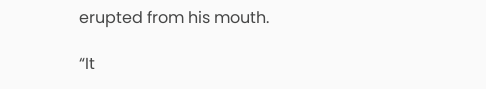erupted from his mouth.

“It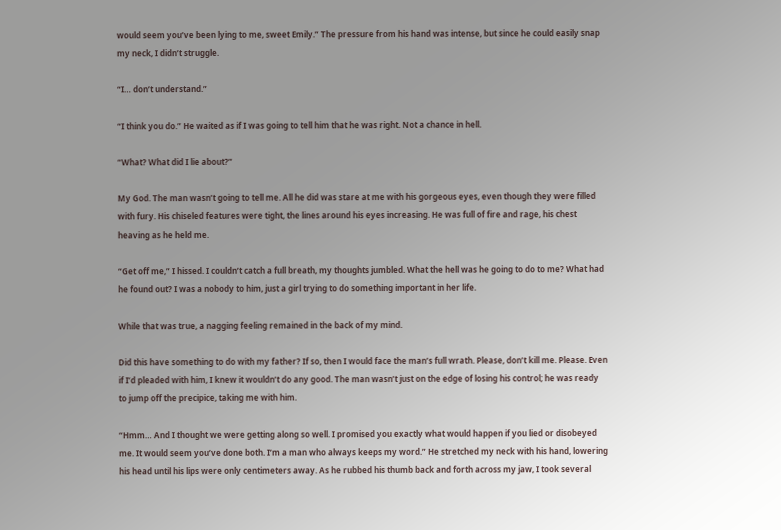would seem you’ve been lying to me, sweet Emily.” The pressure from his hand was intense, but since he could easily snap my neck, I didn’t struggle.

“I… don’t understand.”

“I think you do.” He waited as if I was going to tell him that he was right. Not a chance in hell.

“What? What did I lie about?”

My God. The man wasn’t going to tell me. All he did was stare at me with his gorgeous eyes, even though they were filled with fury. His chiseled features were tight, the lines around his eyes increasing. He was full of fire and rage, his chest heaving as he held me.

“Get off me,” I hissed. I couldn’t catch a full breath, my thoughts jumbled. What the hell was he going to do to me? What had he found out? I was a nobody to him, just a girl trying to do something important in her life.

While that was true, a nagging feeling remained in the back of my mind.

Did this have something to do with my father? If so, then I would face the man’s full wrath. Please, don’t kill me. Please. Even if I’d pleaded with him, I knew it wouldn’t do any good. The man wasn’t just on the edge of losing his control; he was ready to jump off the precipice, taking me with him.

“Hmm… And I thought we were getting along so well. I promised you exactly what would happen if you lied or disobeyed me. It would seem you’ve done both. I’m a man who always keeps my word.” He stretched my neck with his hand, lowering his head until his lips were only centimeters away. As he rubbed his thumb back and forth across my jaw, I took several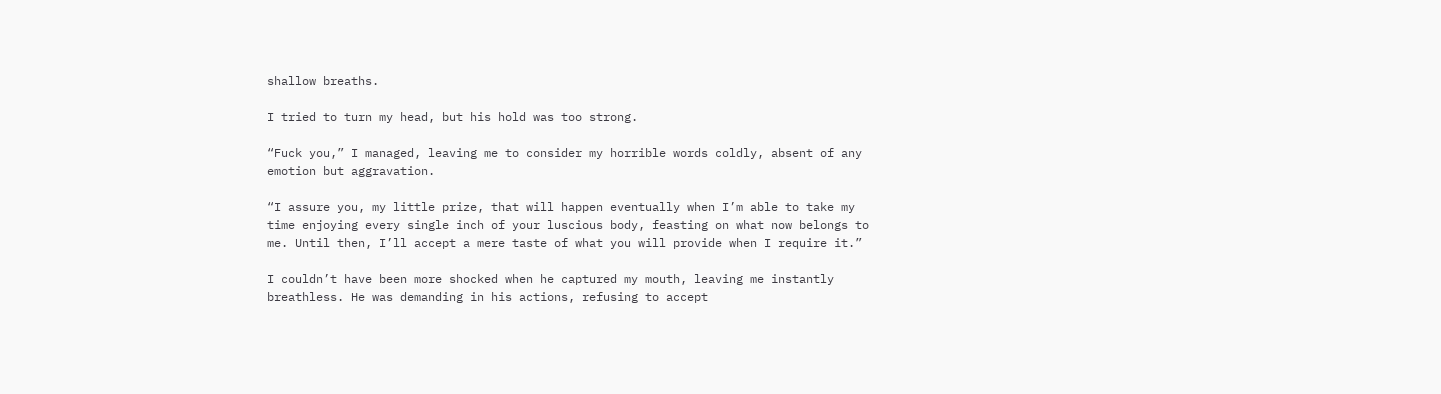shallow breaths.

I tried to turn my head, but his hold was too strong.

“Fuck you,” I managed, leaving me to consider my horrible words coldly, absent of any emotion but aggravation.

“I assure you, my little prize, that will happen eventually when I’m able to take my time enjoying every single inch of your luscious body, feasting on what now belongs to me. Until then, I’ll accept a mere taste of what you will provide when I require it.”

I couldn’t have been more shocked when he captured my mouth, leaving me instantly breathless. He was demanding in his actions, refusing to accept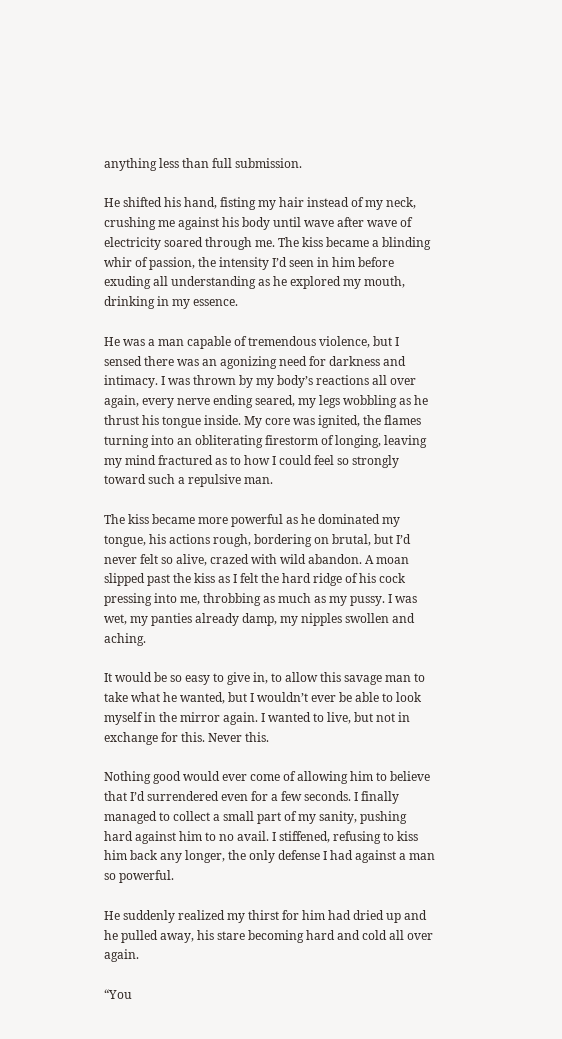anything less than full submission.

He shifted his hand, fisting my hair instead of my neck, crushing me against his body until wave after wave of electricity soared through me. The kiss became a blinding whir of passion, the intensity I’d seen in him before exuding all understanding as he explored my mouth, drinking in my essence.

He was a man capable of tremendous violence, but I sensed there was an agonizing need for darkness and intimacy. I was thrown by my body’s reactions all over again, every nerve ending seared, my legs wobbling as he thrust his tongue inside. My core was ignited, the flames turning into an obliterating firestorm of longing, leaving my mind fractured as to how I could feel so strongly toward such a repulsive man.

The kiss became more powerful as he dominated my tongue, his actions rough, bordering on brutal, but I’d never felt so alive, crazed with wild abandon. A moan slipped past the kiss as I felt the hard ridge of his cock pressing into me, throbbing as much as my pussy. I was wet, my panties already damp, my nipples swollen and aching.

It would be so easy to give in, to allow this savage man to take what he wanted, but I wouldn’t ever be able to look myself in the mirror again. I wanted to live, but not in exchange for this. Never this.

Nothing good would ever come of allowing him to believe that I’d surrendered even for a few seconds. I finally managed to collect a small part of my sanity, pushing hard against him to no avail. I stiffened, refusing to kiss him back any longer, the only defense I had against a man so powerful.

He suddenly realized my thirst for him had dried up and he pulled away, his stare becoming hard and cold all over again.

“You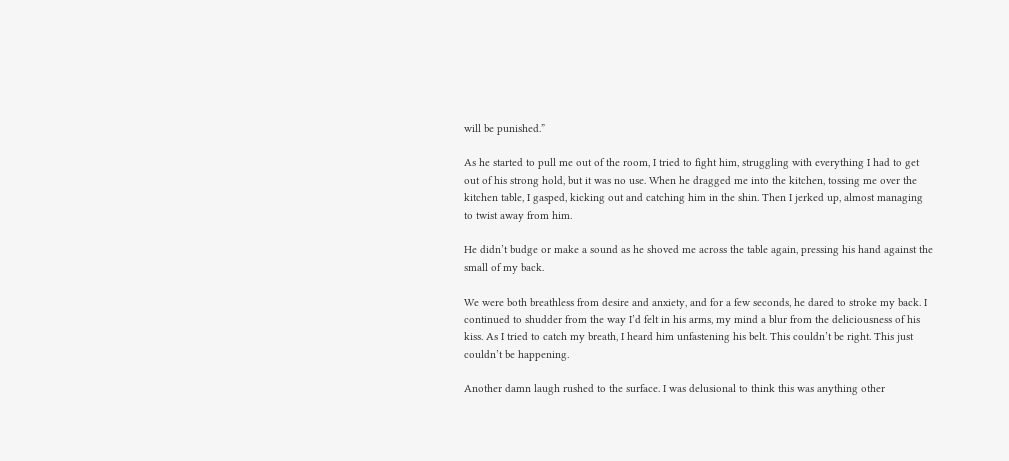will be punished.”

As he started to pull me out of the room, I tried to fight him, struggling with everything I had to get out of his strong hold, but it was no use. When he dragged me into the kitchen, tossing me over the kitchen table, I gasped, kicking out and catching him in the shin. Then I jerked up, almost managing to twist away from him.

He didn’t budge or make a sound as he shoved me across the table again, pressing his hand against the small of my back.

We were both breathless from desire and anxiety, and for a few seconds, he dared to stroke my back. I continued to shudder from the way I’d felt in his arms, my mind a blur from the deliciousness of his kiss. As I tried to catch my breath, I heard him unfastening his belt. This couldn’t be right. This just couldn’t be happening.

Another damn laugh rushed to the surface. I was delusional to think this was anything other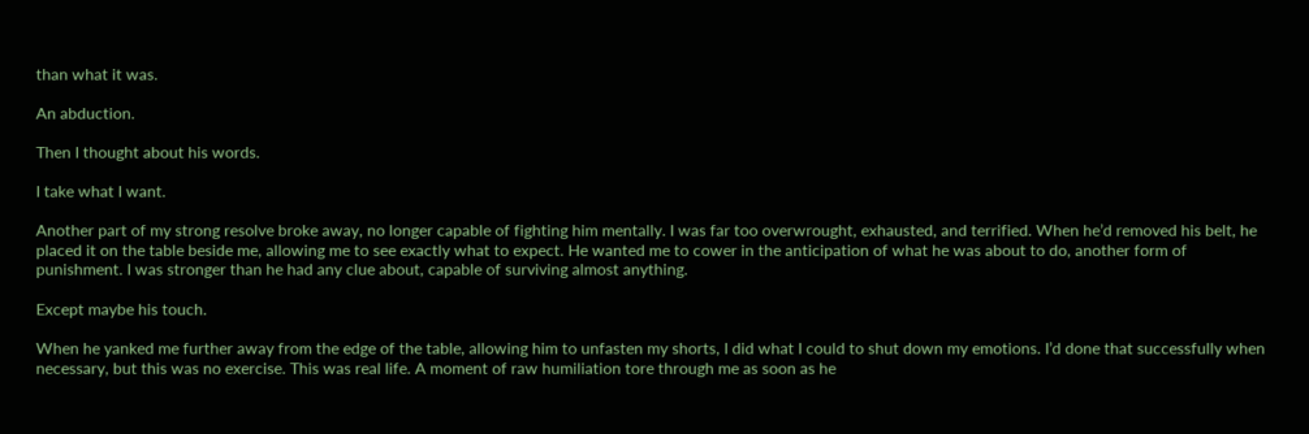than what it was.

An abduction.

Then I thought about his words.

I take what I want.

Another part of my strong resolve broke away, no longer capable of fighting him mentally. I was far too overwrought, exhausted, and terrified. When he’d removed his belt, he placed it on the table beside me, allowing me to see exactly what to expect. He wanted me to cower in the anticipation of what he was about to do, another form of punishment. I was stronger than he had any clue about, capable of surviving almost anything.

Except maybe his touch.

When he yanked me further away from the edge of the table, allowing him to unfasten my shorts, I did what I could to shut down my emotions. I’d done that successfully when necessary, but this was no exercise. This was real life. A moment of raw humiliation tore through me as soon as he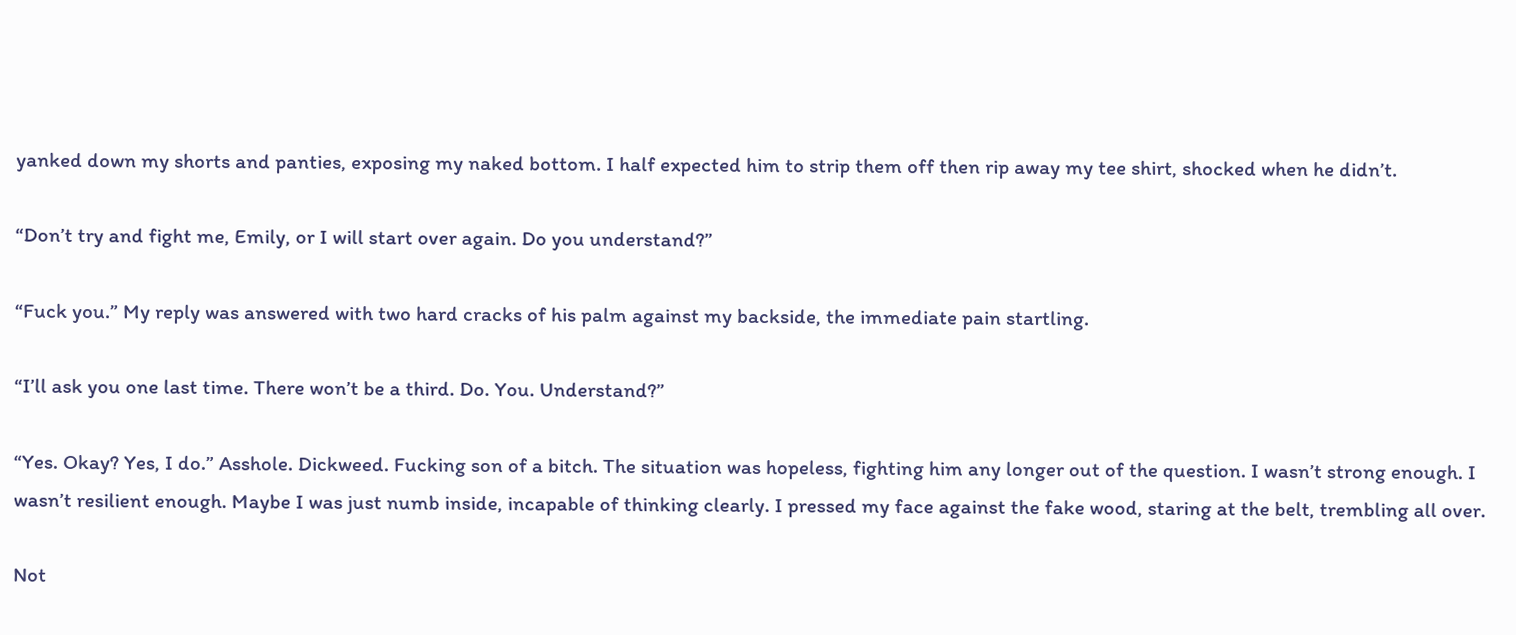yanked down my shorts and panties, exposing my naked bottom. I half expected him to strip them off then rip away my tee shirt, shocked when he didn’t.

“Don’t try and fight me, Emily, or I will start over again. Do you understand?”

“Fuck you.” My reply was answered with two hard cracks of his palm against my backside, the immediate pain startling.

“I’ll ask you one last time. There won’t be a third. Do. You. Understand?”

“Yes. Okay? Yes, I do.” Asshole. Dickweed. Fucking son of a bitch. The situation was hopeless, fighting him any longer out of the question. I wasn’t strong enough. I wasn’t resilient enough. Maybe I was just numb inside, incapable of thinking clearly. I pressed my face against the fake wood, staring at the belt, trembling all over.

Not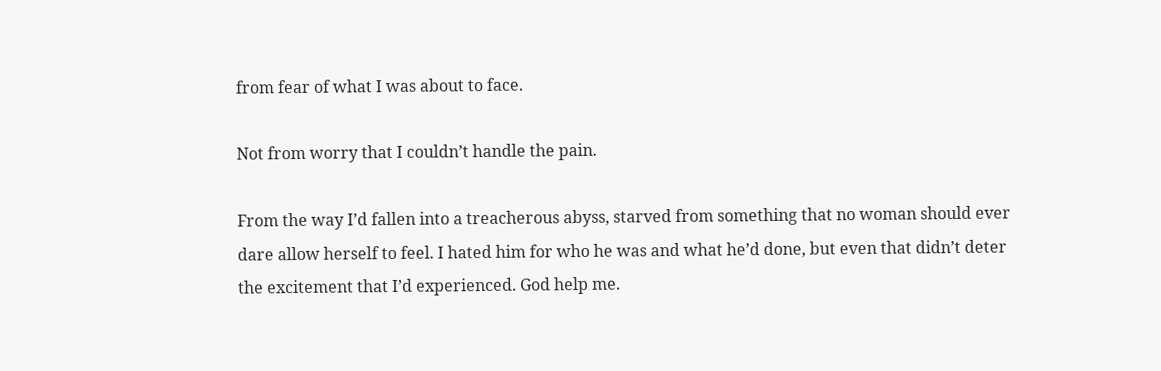from fear of what I was about to face.

Not from worry that I couldn’t handle the pain.

From the way I’d fallen into a treacherous abyss, starved from something that no woman should ever dare allow herself to feel. I hated him for who he was and what he’d done, but even that didn’t deter the excitement that I’d experienced. God help me.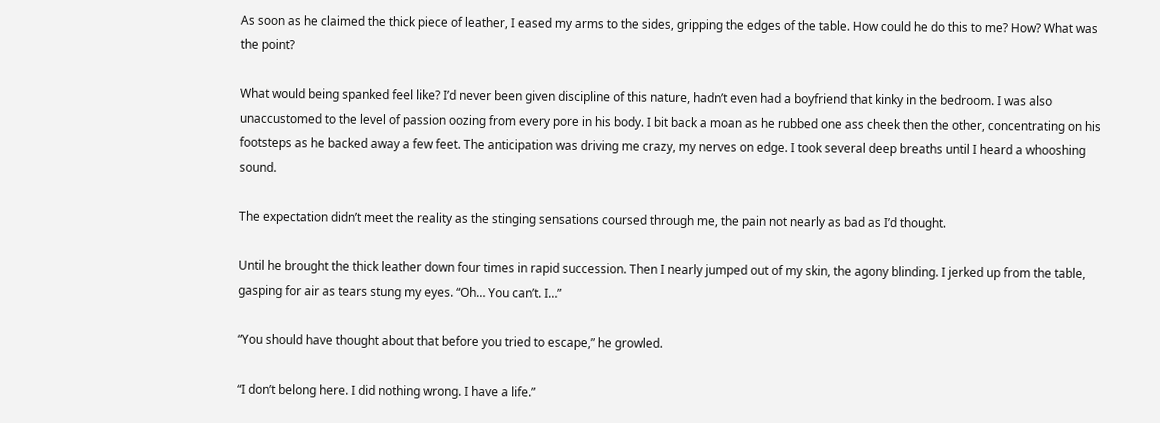As soon as he claimed the thick piece of leather, I eased my arms to the sides, gripping the edges of the table. How could he do this to me? How? What was the point?

What would being spanked feel like? I’d never been given discipline of this nature, hadn’t even had a boyfriend that kinky in the bedroom. I was also unaccustomed to the level of passion oozing from every pore in his body. I bit back a moan as he rubbed one ass cheek then the other, concentrating on his footsteps as he backed away a few feet. The anticipation was driving me crazy, my nerves on edge. I took several deep breaths until I heard a whooshing sound.

The expectation didn’t meet the reality as the stinging sensations coursed through me, the pain not nearly as bad as I’d thought.

Until he brought the thick leather down four times in rapid succession. Then I nearly jumped out of my skin, the agony blinding. I jerked up from the table, gasping for air as tears stung my eyes. “Oh… You can’t. I…”

“You should have thought about that before you tried to escape,” he growled.

“I don’t belong here. I did nothing wrong. I have a life.”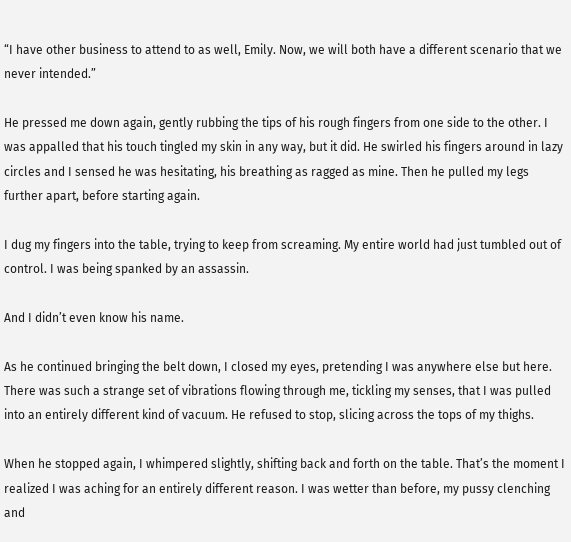“I have other business to attend to as well, Emily. Now, we will both have a different scenario that we never intended.”

He pressed me down again, gently rubbing the tips of his rough fingers from one side to the other. I was appalled that his touch tingled my skin in any way, but it did. He swirled his fingers around in lazy circles and I sensed he was hesitating, his breathing as ragged as mine. Then he pulled my legs further apart, before starting again.

I dug my fingers into the table, trying to keep from screaming. My entire world had just tumbled out of control. I was being spanked by an assassin.

And I didn’t even know his name.

As he continued bringing the belt down, I closed my eyes, pretending I was anywhere else but here. There was such a strange set of vibrations flowing through me, tickling my senses, that I was pulled into an entirely different kind of vacuum. He refused to stop, slicing across the tops of my thighs.

When he stopped again, I whimpered slightly, shifting back and forth on the table. That’s the moment I realized I was aching for an entirely different reason. I was wetter than before, my pussy clenching and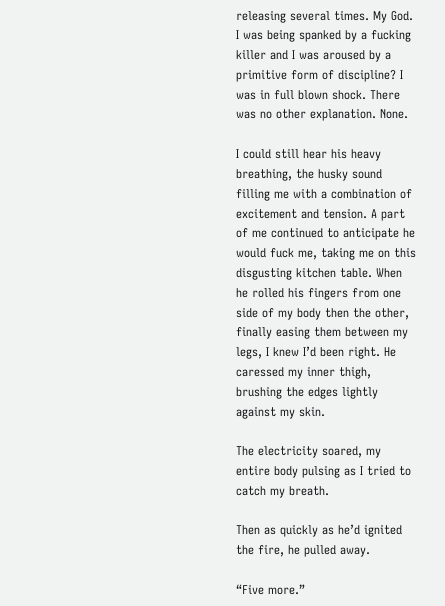releasing several times. My God. I was being spanked by a fucking killer and I was aroused by a primitive form of discipline? I was in full blown shock. There was no other explanation. None.

I could still hear his heavy breathing, the husky sound filling me with a combination of excitement and tension. A part of me continued to anticipate he would fuck me, taking me on this disgusting kitchen table. When he rolled his fingers from one side of my body then the other, finally easing them between my legs, I knew I’d been right. He caressed my inner thigh, brushing the edges lightly against my skin.

The electricity soared, my entire body pulsing as I tried to catch my breath.

Then as quickly as he’d ignited the fire, he pulled away.

“Five more.”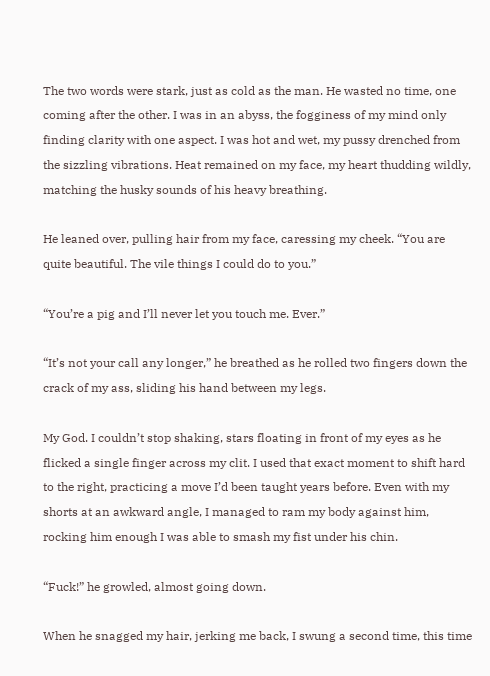The two words were stark, just as cold as the man. He wasted no time, one coming after the other. I was in an abyss, the fogginess of my mind only finding clarity with one aspect. I was hot and wet, my pussy drenched from the sizzling vibrations. Heat remained on my face, my heart thudding wildly, matching the husky sounds of his heavy breathing.

He leaned over, pulling hair from my face, caressing my cheek. “You are quite beautiful. The vile things I could do to you.”

“You’re a pig and I’ll never let you touch me. Ever.”

“It’s not your call any longer,” he breathed as he rolled two fingers down the crack of my ass, sliding his hand between my legs.

My God. I couldn’t stop shaking, stars floating in front of my eyes as he flicked a single finger across my clit. I used that exact moment to shift hard to the right, practicing a move I’d been taught years before. Even with my shorts at an awkward angle, I managed to ram my body against him, rocking him enough I was able to smash my fist under his chin.

“Fuck!” he growled, almost going down.

When he snagged my hair, jerking me back, I swung a second time, this time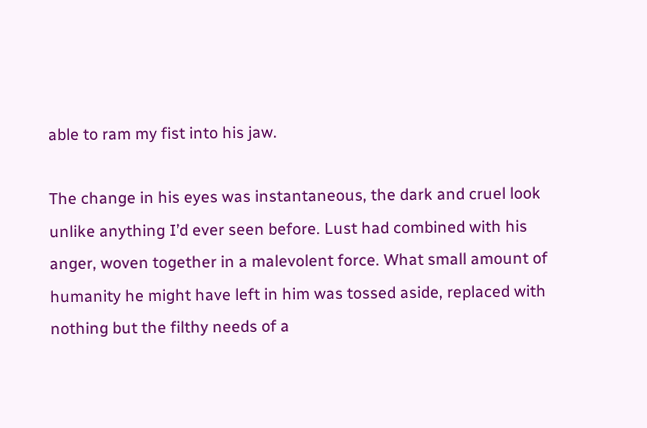able to ram my fist into his jaw.

The change in his eyes was instantaneous, the dark and cruel look unlike anything I’d ever seen before. Lust had combined with his anger, woven together in a malevolent force. What small amount of humanity he might have left in him was tossed aside, replaced with nothing but the filthy needs of a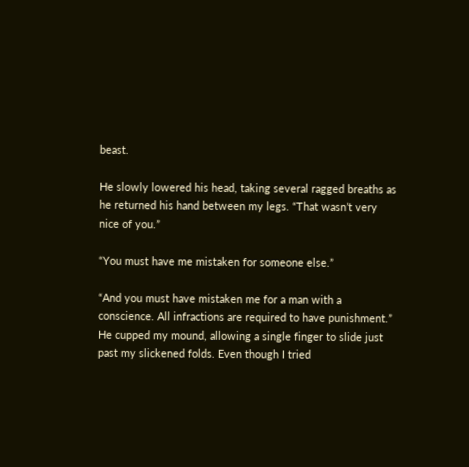beast.

He slowly lowered his head, taking several ragged breaths as he returned his hand between my legs. “That wasn’t very nice of you.”

“You must have me mistaken for someone else.”

“And you must have mistaken me for a man with a conscience. All infractions are required to have punishment.” He cupped my mound, allowing a single finger to slide just past my slickened folds. Even though I tried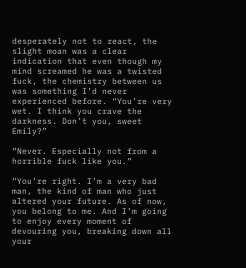desperately not to react, the slight moan was a clear indication that even though my mind screamed he was a twisted fuck, the chemistry between us was something I’d never experienced before. “You’re very wet. I think you crave the darkness. Don’t you, sweet Emily?”

“Never. Especially not from a horrible fuck like you.”

“You’re right. I’m a very bad man, the kind of man who just altered your future. As of now, you belong to me. And I’m going to enjoy every moment of devouring you, breaking down all your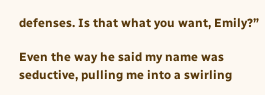defenses. Is that what you want, Emily?”

Even the way he said my name was seductive, pulling me into a swirling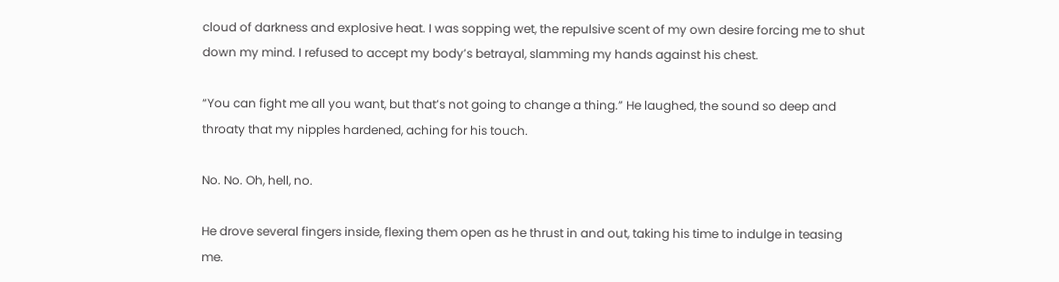cloud of darkness and explosive heat. I was sopping wet, the repulsive scent of my own desire forcing me to shut down my mind. I refused to accept my body’s betrayal, slamming my hands against his chest.

“You can fight me all you want, but that’s not going to change a thing.” He laughed, the sound so deep and throaty that my nipples hardened, aching for his touch.

No. No. Oh, hell, no.

He drove several fingers inside, flexing them open as he thrust in and out, taking his time to indulge in teasing me.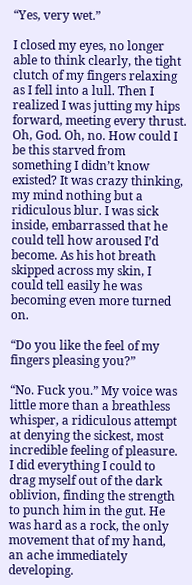“Yes, very wet.”

I closed my eyes, no longer able to think clearly, the tight clutch of my fingers relaxing as I fell into a lull. Then I realized I was jutting my hips forward, meeting every thrust. Oh, God. Oh, no. How could I be this starved from something I didn’t know existed? It was crazy thinking, my mind nothing but a ridiculous blur. I was sick inside, embarrassed that he could tell how aroused I’d become. As his hot breath skipped across my skin, I could tell easily he was becoming even more turned on.

“Do you like the feel of my fingers pleasing you?”

“No. Fuck you.” My voice was little more than a breathless whisper, a ridiculous attempt at denying the sickest, most incredible feeling of pleasure. I did everything I could to drag myself out of the dark oblivion, finding the strength to punch him in the gut. He was hard as a rock, the only movement that of my hand, an ache immediately developing.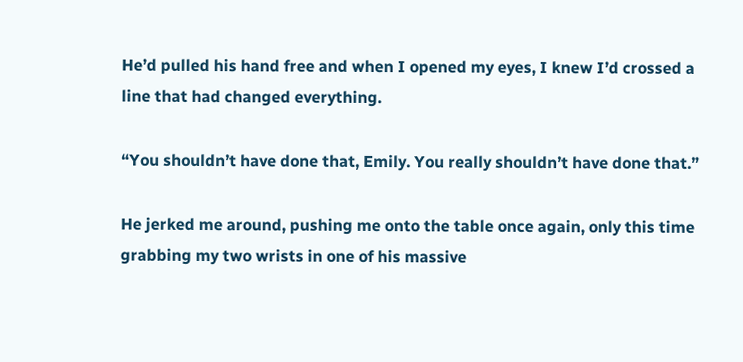He’d pulled his hand free and when I opened my eyes, I knew I’d crossed a line that had changed everything.

“You shouldn’t have done that, Emily. You really shouldn’t have done that.”

He jerked me around, pushing me onto the table once again, only this time grabbing my two wrists in one of his massive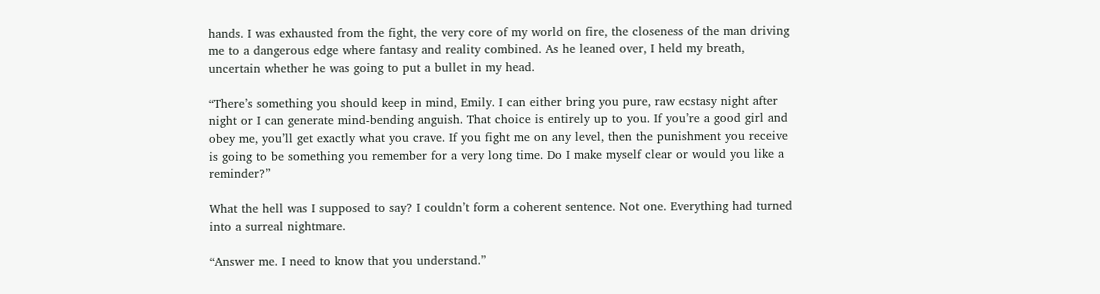hands. I was exhausted from the fight, the very core of my world on fire, the closeness of the man driving me to a dangerous edge where fantasy and reality combined. As he leaned over, I held my breath, uncertain whether he was going to put a bullet in my head.

“There’s something you should keep in mind, Emily. I can either bring you pure, raw ecstasy night after night or I can generate mind-bending anguish. That choice is entirely up to you. If you’re a good girl and obey me, you’ll get exactly what you crave. If you fight me on any level, then the punishment you receive is going to be something you remember for a very long time. Do I make myself clear or would you like a reminder?”

What the hell was I supposed to say? I couldn’t form a coherent sentence. Not one. Everything had turned into a surreal nightmare.

“Answer me. I need to know that you understand.”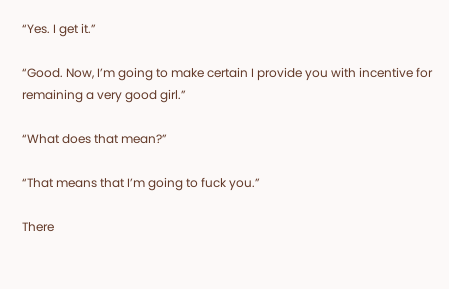“Yes. I get it.”

“Good. Now, I’m going to make certain I provide you with incentive for remaining a very good girl.”

“What does that mean?”

“That means that I’m going to fuck you.”

There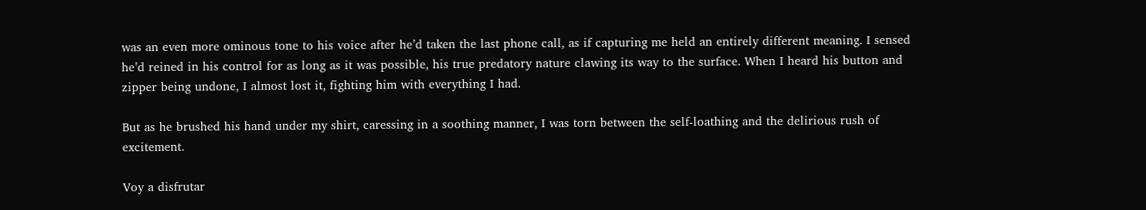was an even more ominous tone to his voice after he’d taken the last phone call, as if capturing me held an entirely different meaning. I sensed he’d reined in his control for as long as it was possible, his true predatory nature clawing its way to the surface. When I heard his button and zipper being undone, I almost lost it, fighting him with everything I had.

But as he brushed his hand under my shirt, caressing in a soothing manner, I was torn between the self-loathing and the delirious rush of excitement.

Voy a disfrutar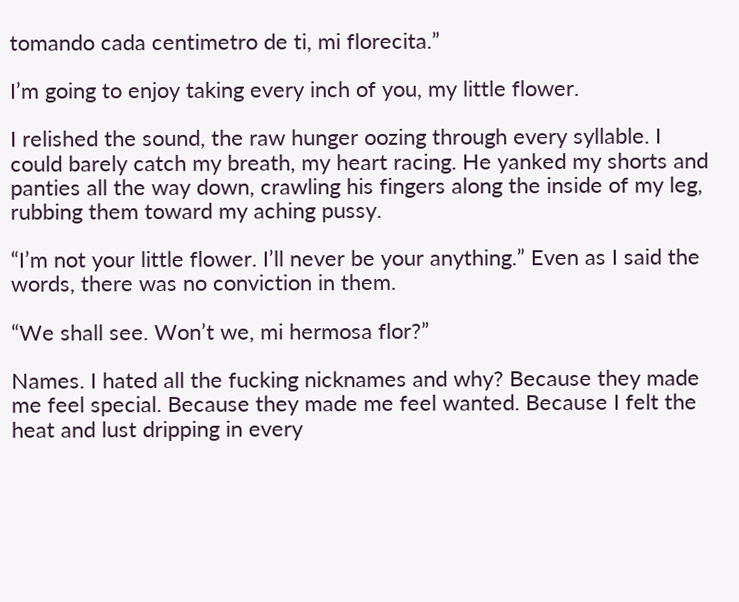tomando cada centimetro de ti, mi florecita.”

I’m going to enjoy taking every inch of you, my little flower.

I relished the sound, the raw hunger oozing through every syllable. I could barely catch my breath, my heart racing. He yanked my shorts and panties all the way down, crawling his fingers along the inside of my leg, rubbing them toward my aching pussy.

“I’m not your little flower. I’ll never be your anything.” Even as I said the words, there was no conviction in them.

“We shall see. Won’t we, mi hermosa flor?”

Names. I hated all the fucking nicknames and why? Because they made me feel special. Because they made me feel wanted. Because I felt the heat and lust dripping in every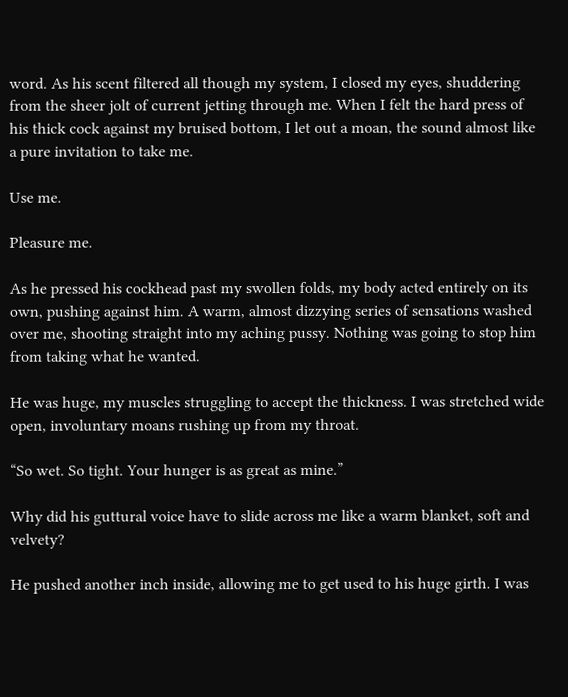word. As his scent filtered all though my system, I closed my eyes, shuddering from the sheer jolt of current jetting through me. When I felt the hard press of his thick cock against my bruised bottom, I let out a moan, the sound almost like a pure invitation to take me.

Use me.

Pleasure me.

As he pressed his cockhead past my swollen folds, my body acted entirely on its own, pushing against him. A warm, almost dizzying series of sensations washed over me, shooting straight into my aching pussy. Nothing was going to stop him from taking what he wanted.

He was huge, my muscles struggling to accept the thickness. I was stretched wide open, involuntary moans rushing up from my throat.

“So wet. So tight. Your hunger is as great as mine.”

Why did his guttural voice have to slide across me like a warm blanket, soft and velvety?

He pushed another inch inside, allowing me to get used to his huge girth. I was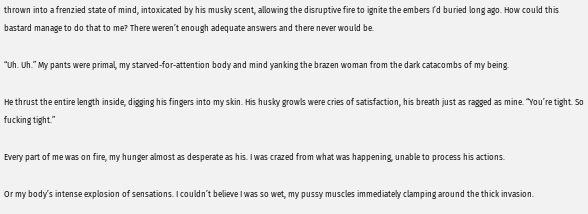thrown into a frenzied state of mind, intoxicated by his musky scent, allowing the disruptive fire to ignite the embers I’d buried long ago. How could this bastard manage to do that to me? There weren’t enough adequate answers and there never would be.

“Uh. Uh.” My pants were primal, my starved-for-attention body and mind yanking the brazen woman from the dark catacombs of my being.

He thrust the entire length inside, digging his fingers into my skin. His husky growls were cries of satisfaction, his breath just as ragged as mine. “You’re tight. So fucking tight.”

Every part of me was on fire, my hunger almost as desperate as his. I was crazed from what was happening, unable to process his actions.

Or my body’s intense explosion of sensations. I couldn’t believe I was so wet, my pussy muscles immediately clamping around the thick invasion.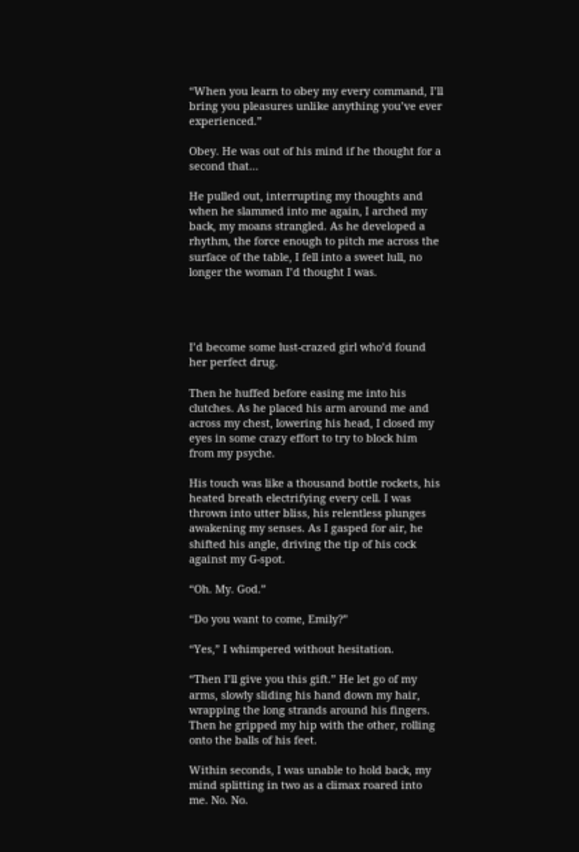“When you learn to obey my every command, I’ll bring you pleasures unlike anything you’ve ever experienced.”

Obey. He was out of his mind if he thought for a second that…

He pulled out, interrupting my thoughts and when he slammed into me again, I arched my back, my moans strangled. As he developed a rhythm, the force enough to pitch me across the surface of the table, I fell into a sweet lull, no longer the woman I’d thought I was.




I’d become some lust-crazed girl who’d found her perfect drug.

Then he huffed before easing me into his clutches. As he placed his arm around me and across my chest, lowering his head, I closed my eyes in some crazy effort to try to block him from my psyche.

His touch was like a thousand bottle rockets, his heated breath electrifying every cell. I was thrown into utter bliss, his relentless plunges awakening my senses. As I gasped for air, he shifted his angle, driving the tip of his cock against my G-spot.

“Oh. My. God.”

“Do you want to come, Emily?”

“Yes,” I whimpered without hesitation.

“Then I’ll give you this gift.” He let go of my arms, slowly sliding his hand down my hair, wrapping the long strands around his fingers. Then he gripped my hip with the other, rolling onto the balls of his feet.

Within seconds, I was unable to hold back, my mind splitting in two as a climax roared into me. No. No.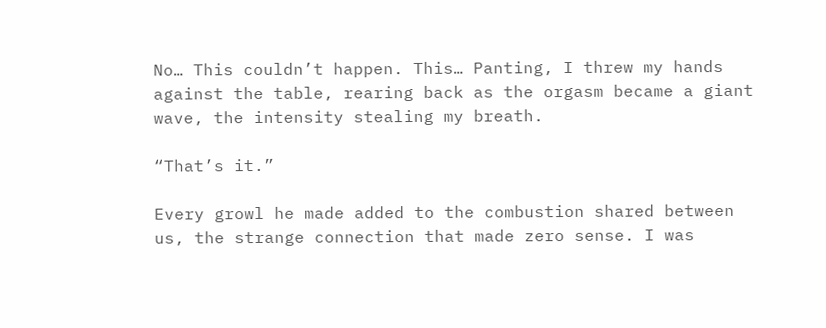No… This couldn’t happen. This… Panting, I threw my hands against the table, rearing back as the orgasm became a giant wave, the intensity stealing my breath.

“That’s it.”

Every growl he made added to the combustion shared between us, the strange connection that made zero sense. I was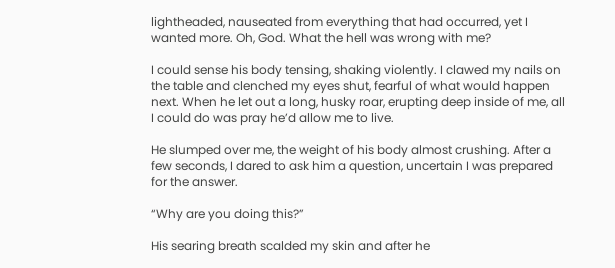lightheaded, nauseated from everything that had occurred, yet I wanted more. Oh, God. What the hell was wrong with me?

I could sense his body tensing, shaking violently. I clawed my nails on the table and clenched my eyes shut, fearful of what would happen next. When he let out a long, husky roar, erupting deep inside of me, all I could do was pray he’d allow me to live.

He slumped over me, the weight of his body almost crushing. After a few seconds, I dared to ask him a question, uncertain I was prepared for the answer.

“Why are you doing this?”

His searing breath scalded my skin and after he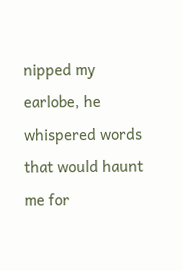nipped my earlobe, he whispered words that would haunt me for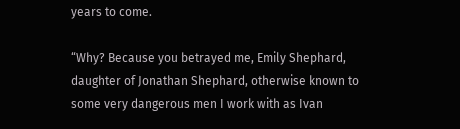years to come.

“Why? Because you betrayed me, Emily Shephard, daughter of Jonathan Shephard, otherwise known to some very dangerous men I work with as Ivan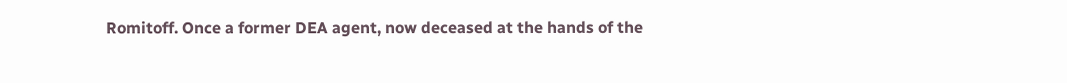Romitoff. Once a former DEA agent, now deceased at the hands of the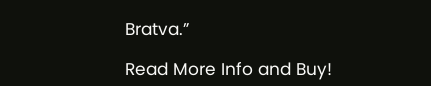Bratva.”

Read More Info and Buy!